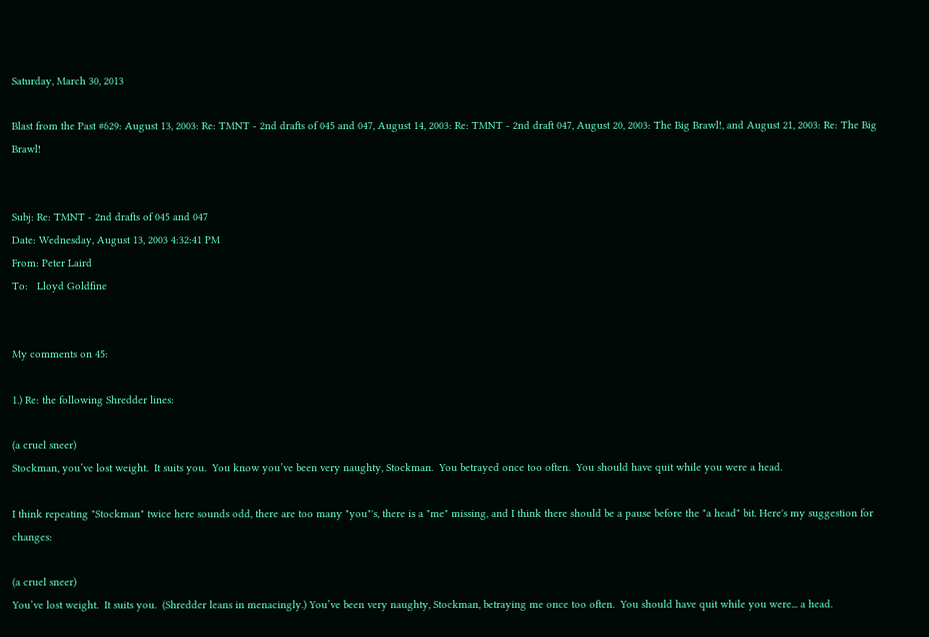Saturday, March 30, 2013

Blast from the Past #629: August 13, 2003: Re: TMNT - 2nd drafts of 045 and 047, August 14, 2003: Re: TMNT - 2nd draft 047, August 20, 2003: The Big Brawl!, and August 21, 2003: Re: The Big Brawl!


Subj: Re: TMNT - 2nd drafts of 045 and 047
Date: Wednesday, August 13, 2003 4:32:41 PM
From: Peter Laird
To:   Lloyd Goldfine


My comments on 45:

1.) Re: the following Shredder lines:

(a cruel sneer)
Stockman, you’ve lost weight.  It suits you.  You know you’ve been very naughty, Stockman.  You betrayed once too often.  You should have quit while you were a head.

I think repeating "Stockman" twice here sounds odd, there are too many "you"'s, there is a "me" missing, and I think there should be a pause before the "a head" bit. Here's my suggestion for changes:

(a cruel sneer)
You’ve lost weight.  It suits you.  (Shredder leans in menacingly.) You’ve been very naughty, Stockman, betraying me once too often.  You should have quit while you were... a head.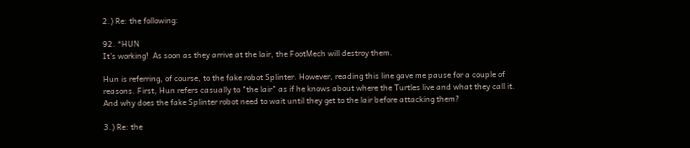2.) Re: the following:

92. *HUN
It’s working!  As soon as they arrive at the lair, the FootMech will destroy them.

Hun is referring, of course, to the fake robot Splinter. However, reading this line gave me pause for a couple of reasons. First, Hun refers casually to "the lair" as if he knows about where the Turtles live and what they call it.
And why does the fake Splinter robot need to wait until they get to the lair before attacking them?

3.) Re: the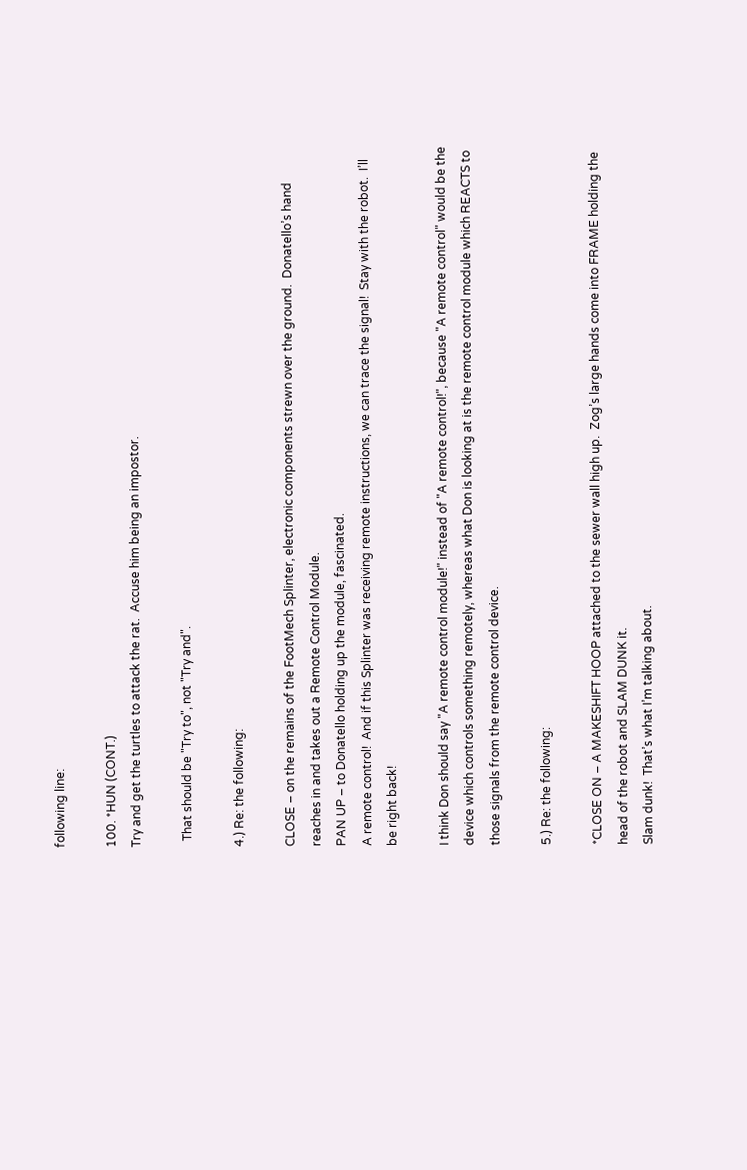following line:

100. *HUN (CONT.)
Try and get the turtles to attack the rat.  Accuse him being an impostor.

  That should be "Try to", not "Try and".

4.) Re: the following:

CLOSE – on the remains of the FootMech Splinter, electronic components strewn over the ground.  Donatello’s hand reaches in and takes out a Remote Control Module.
PAN UP – to Donatello holding up the module, fascinated.
A remote control!  And if this Splinter was receiving remote instructions, we can trace the signal!  Stay with the robot.  I’ll be right back!

I think Don should say "A remote control module!" instead of "A remote control!", because "A remote control" would be the device which controls something remotely, whereas what Don is looking at is the remote control module which REACTS to those signals from the remote control device.

5.) Re: the following:

*CLOSE ON – A MAKESHIFT HOOP attached to the sewer wall high up.  Zog’s large hands come into FRAME holding the head of the robot and SLAM DUNK it.
Slam dunk!  That’s what I’m talking about.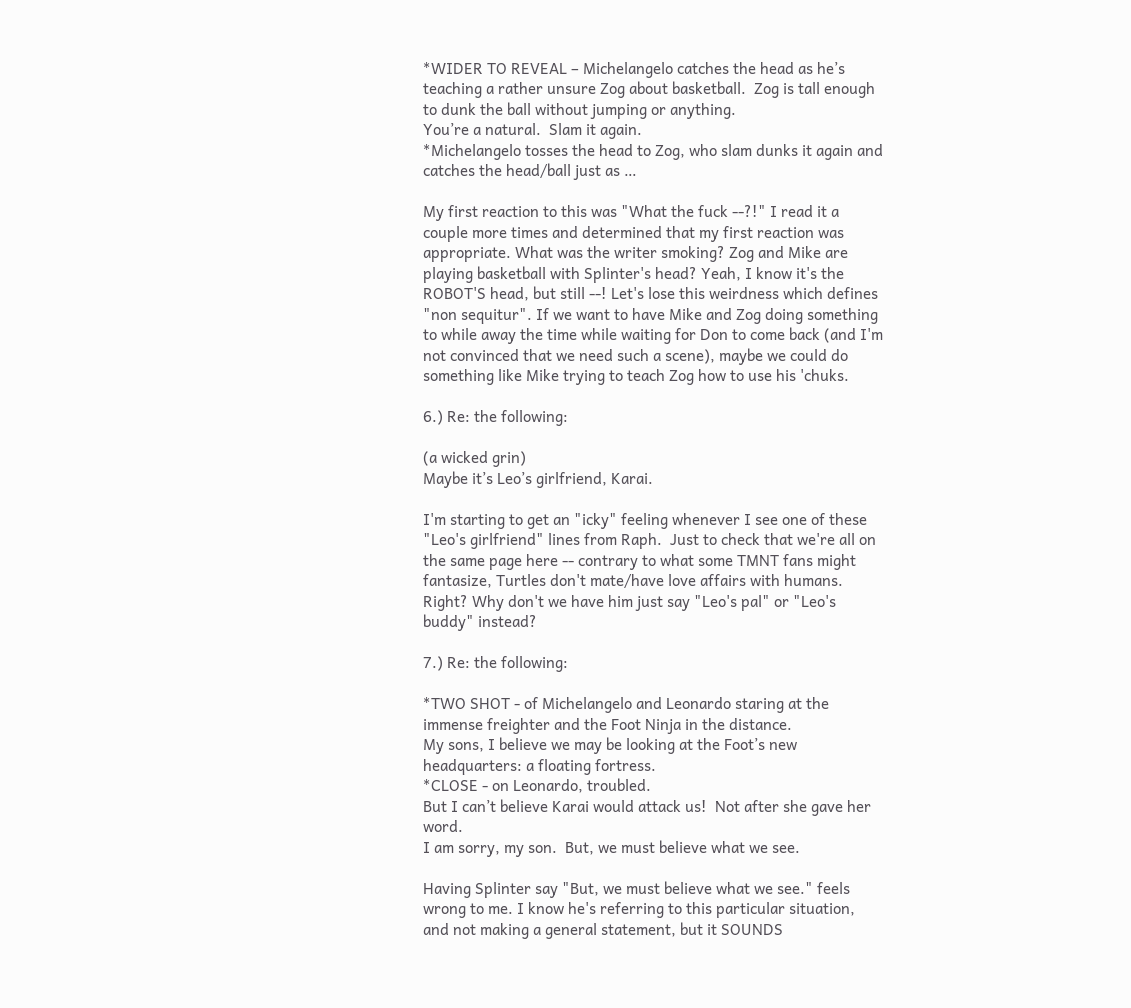*WIDER TO REVEAL – Michelangelo catches the head as he’s teaching a rather unsure Zog about basketball.  Zog is tall enough to dunk the ball without jumping or anything.
You’re a natural.  Slam it again.
*Michelangelo tosses the head to Zog, who slam dunks it again and catches the head/ball just as …

My first reaction to this was "What the fuck --?!" I read it a couple more times and determined that my first reaction was appropriate. What was the writer smoking? Zog and Mike are playing basketball with Splinter's head? Yeah, I know it's the ROBOT'S head, but still --! Let's lose this weirdness which defines "non sequitur". If we want to have Mike and Zog doing something to while away the time while waiting for Don to come back (and I'm not convinced that we need such a scene), maybe we could do something like Mike trying to teach Zog how to use his 'chuks.

6.) Re: the following:

(a wicked grin)
Maybe it’s Leo’s girlfriend, Karai.

I'm starting to get an "icky" feeling whenever I see one of these "Leo's girlfriend" lines from Raph.  Just to check that we're all on the same page here -- contrary to what some TMNT fans might fantasize, Turtles don't mate/have love affairs with humans. Right? Why don't we have him just say "Leo's pal" or "Leo's buddy" instead?

7.) Re: the following:

*TWO SHOT - of Michelangelo and Leonardo staring at the immense freighter and the Foot Ninja in the distance.
My sons, I believe we may be looking at the Foot’s new headquarters: a floating fortress.
*CLOSE - on Leonardo, troubled.
But I can’t believe Karai would attack us!  Not after she gave her word.
I am sorry, my son.  But, we must believe what we see.

Having Splinter say "But, we must believe what we see." feels wrong to me. I know he's referring to this particular situation, and not making a general statement, but it SOUNDS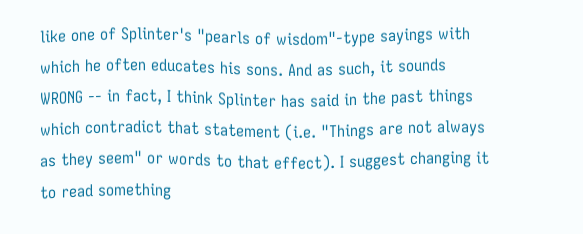like one of Splinter's "pearls of wisdom"-type sayings with which he often educates his sons. And as such, it sounds WRONG -- in fact, I think Splinter has said in the past things which contradict that statement (i.e. "Things are not always as they seem" or words to that effect). I suggest changing it to read something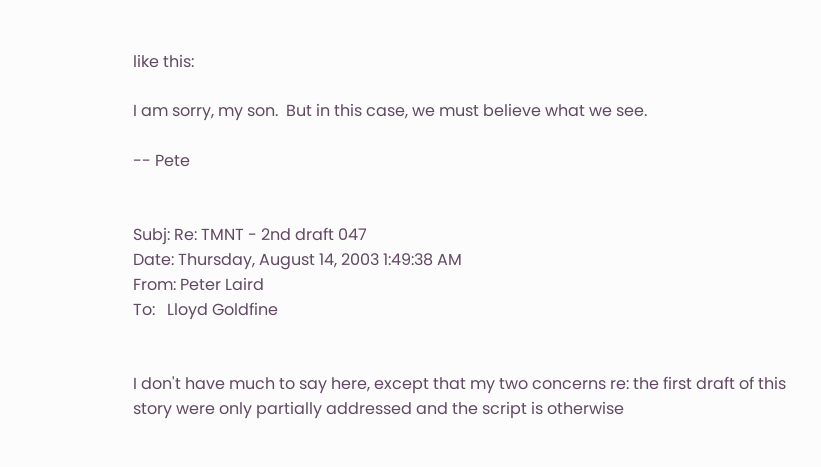like this:

I am sorry, my son.  But in this case, we must believe what we see.

-- Pete


Subj: Re: TMNT - 2nd draft 047
Date: Thursday, August 14, 2003 1:49:38 AM
From: Peter Laird
To:   Lloyd Goldfine


I don't have much to say here, except that my two concerns re: the first draft of this story were only partially addressed and the script is otherwise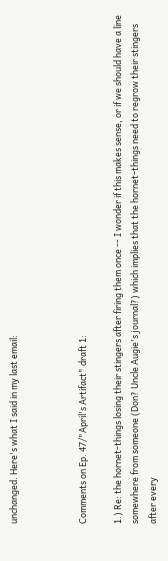unchanged. Here's what I said in my last email:



Comments on Ep. 47/"April's Artifact" draft 1:

1.) Re: the hornet-things losing their stingers after firing them once -- I wonder if this makes sense, or if we should have a line somewhere from someone (Don? Uncle Augie's journal?) which implies that the hornet-things need to regrow their stingers after every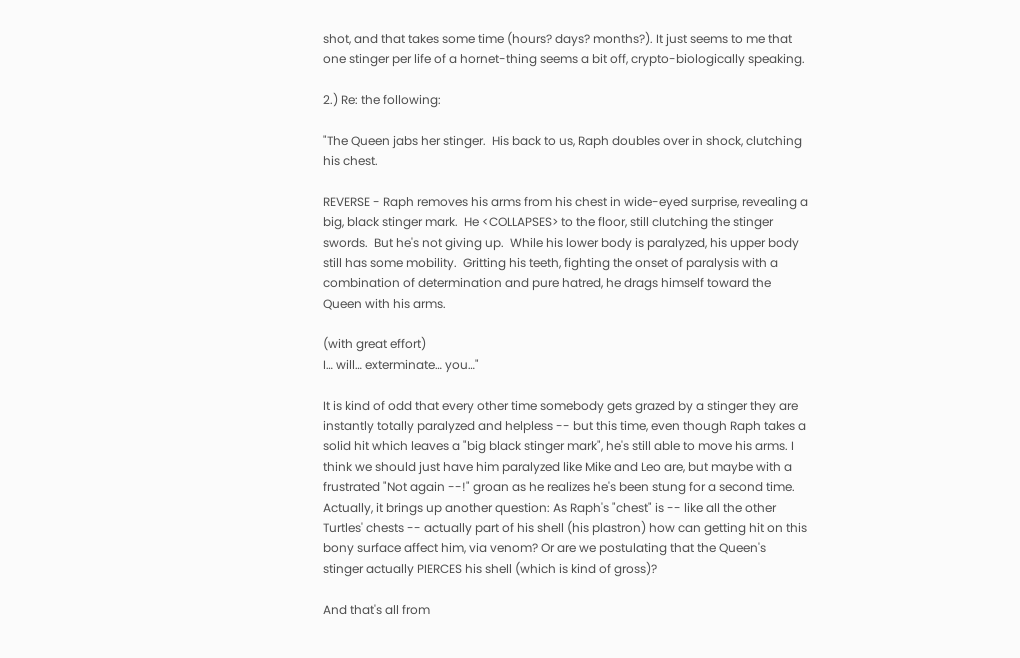shot, and that takes some time (hours? days? months?). It just seems to me that one stinger per life of a hornet-thing seems a bit off, crypto-biologically speaking.

2.) Re: the following:

"The Queen jabs her stinger.  His back to us, Raph doubles over in shock, clutching his chest.

REVERSE - Raph removes his arms from his chest in wide-eyed surprise, revealing a big, black stinger mark.  He <COLLAPSES> to the floor, still clutching the stinger swords.  But he's not giving up.  While his lower body is paralyzed, his upper body still has some mobility.  Gritting his teeth, fighting the onset of paralysis with a combination of determination and pure hatred, he drags himself toward the Queen with his arms.

(with great effort)
I… will… exterminate… you…"

It is kind of odd that every other time somebody gets grazed by a stinger they are instantly totally paralyzed and helpless -- but this time, even though Raph takes a solid hit which leaves a "big black stinger mark", he's still able to move his arms. I think we should just have him paralyzed like Mike and Leo are, but maybe with a frustrated "Not again --!" groan as he realizes he's been stung for a second time.
Actually, it brings up another question: As Raph's "chest" is -- like all the other Turtles' chests -- actually part of his shell (his plastron) how can getting hit on this bony surface affect him, via venom? Or are we postulating that the Queen's stinger actually PIERCES his shell (which is kind of gross)?

And that's all from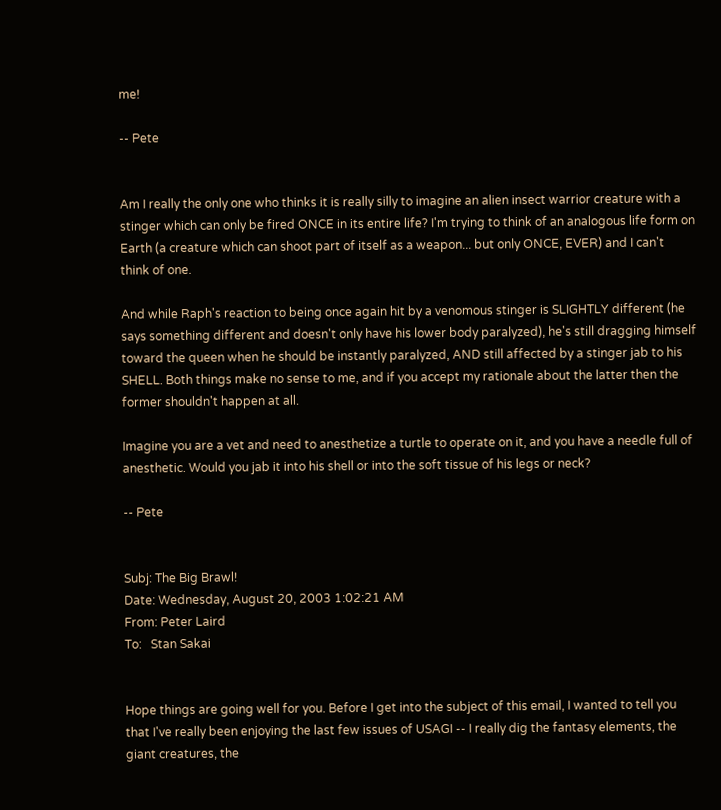me!

-- Pete


Am I really the only one who thinks it is really silly to imagine an alien insect warrior creature with a stinger which can only be fired ONCE in its entire life? I'm trying to think of an analogous life form on Earth (a creature which can shoot part of itself as a weapon... but only ONCE, EVER) and I can't think of one.

And while Raph's reaction to being once again hit by a venomous stinger is SLIGHTLY different (he says something different and doesn't only have his lower body paralyzed), he's still dragging himself toward the queen when he should be instantly paralyzed, AND still affected by a stinger jab to his SHELL. Both things make no sense to me, and if you accept my rationale about the latter then the former shouldn't happen at all.

Imagine you are a vet and need to anesthetize a turtle to operate on it, and you have a needle full of anesthetic. Would you jab it into his shell or into the soft tissue of his legs or neck?

-- Pete


Subj: The Big Brawl!
Date: Wednesday, August 20, 2003 1:02:21 AM
From: Peter Laird
To:   Stan Sakai


Hope things are going well for you. Before I get into the subject of this email, I wanted to tell you that I've really been enjoying the last few issues of USAGI -- I really dig the fantasy elements, the giant creatures, the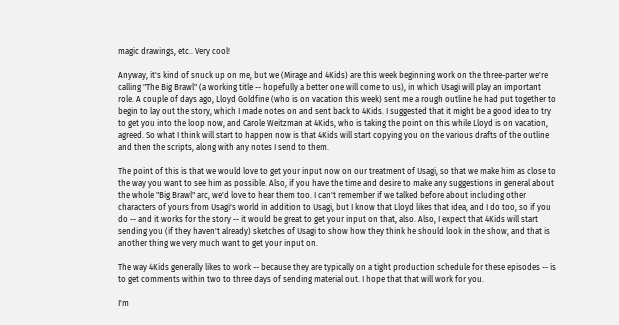magic drawings, etc.. Very cool!

Anyway, it's kind of snuck up on me, but we (Mirage and 4Kids) are this week beginning work on the three-parter we're calling "The Big Brawl" (a working title -- hopefully a better one will come to us), in which Usagi will play an important role. A couple of days ago, Lloyd Goldfine (who is on vacation this week) sent me a rough outline he had put together to begin to lay out the story, which I made notes on and sent back to 4Kids. I suggested that it might be a good idea to try to get you into the loop now, and Carole Weitzman at 4Kids, who is taking the point on this while Lloyd is on vacation, agreed. So what I think will start to happen now is that 4Kids will start copying you on the various drafts of the outline and then the scripts, along with any notes I send to them.

The point of this is that we would love to get your input now on our treatment of Usagi, so that we make him as close to the way you want to see him as possible. Also, if you have the time and desire to make any suggestions in general about the whole "Big Brawl" arc, we'd love to hear them too. I can't remember if we talked before about including other characters of yours from Usagi's world in addition to Usagi, but I know that Lloyd likes that idea, and I do too, so if you do -- and it works for the story -- it would be great to get your input on that, also. Also, I expect that 4Kids will start sending you (if they haven't already) sketches of Usagi to show how they think he should look in the show, and that is another thing we very much want to get your input on.

The way 4Kids generally likes to work -- because they are typically on a tight production schedule for these episodes -- is to get comments within two to three days of sending material out. I hope that that will work for you.

I'm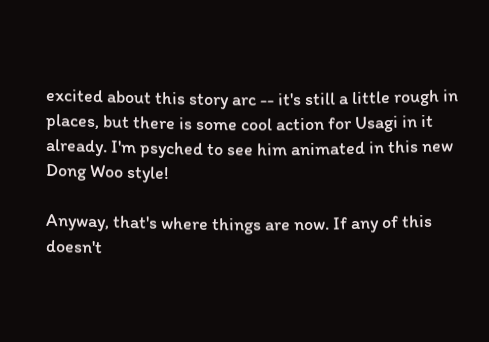excited about this story arc -- it's still a little rough in places, but there is some cool action for Usagi in it already. I'm psyched to see him animated in this new Dong Woo style!

Anyway, that's where things are now. If any of this doesn't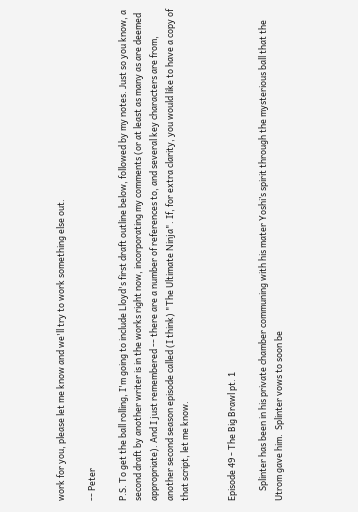work for you, please let me know and we'll try to work something else out.

-- Peter

P.S. To get the ball rolling, I'm going to include Lloyd's first draft outline below, followed by my notes. Just so you know, a second draft by another writer is in the works right now, incorporating my comments (or at least as many as are deemed appropriate). And I just remembered -- there are a number of references to, and several key characters are from, another second season episode called (I think) "The Ultimate Ninja". If, for extra clarity, you would like to have a copy of that script, let me know.


Episode 49 - The Big Brawl pt. 1

     Splinter has been in his private chamber communing with his mater Yoshi’s spirit through the mysterious ball that the Utrom gave him.  Splinter vows to soon be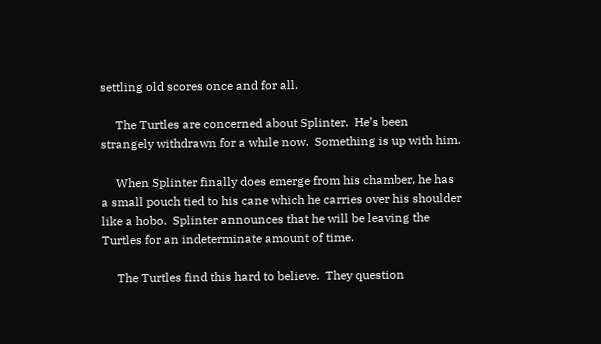settling old scores once and for all.

     The Turtles are concerned about Splinter.  He’s been strangely withdrawn for a while now.  Something is up with him.

     When Splinter finally does emerge from his chamber, he has a small pouch tied to his cane which he carries over his shoulder like a hobo.  Splinter announces that he will be leaving the Turtles for an indeterminate amount of time.

     The Turtles find this hard to believe.  They question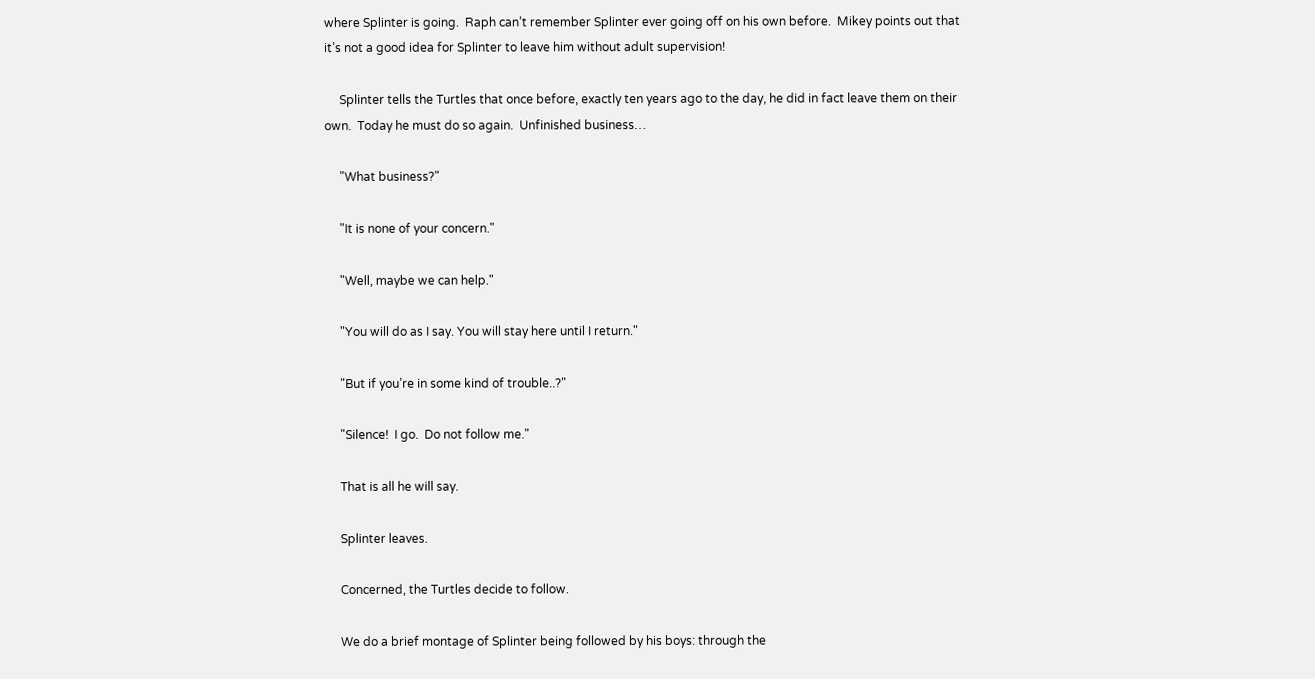where Splinter is going.  Raph can’t remember Splinter ever going off on his own before.  Mikey points out that it’s not a good idea for Splinter to leave him without adult supervision!

     Splinter tells the Turtles that once before, exactly ten years ago to the day, he did in fact leave them on their own.  Today he must do so again.  Unfinished business…

     "What business?"

     "It is none of your concern."

     "Well, maybe we can help."

     "You will do as I say. You will stay here until I return."

     "But if you’re in some kind of trouble..?"

     "Silence!  I go.  Do not follow me."

     That is all he will say.

     Splinter leaves.

     Concerned, the Turtles decide to follow.

     We do a brief montage of Splinter being followed by his boys: through the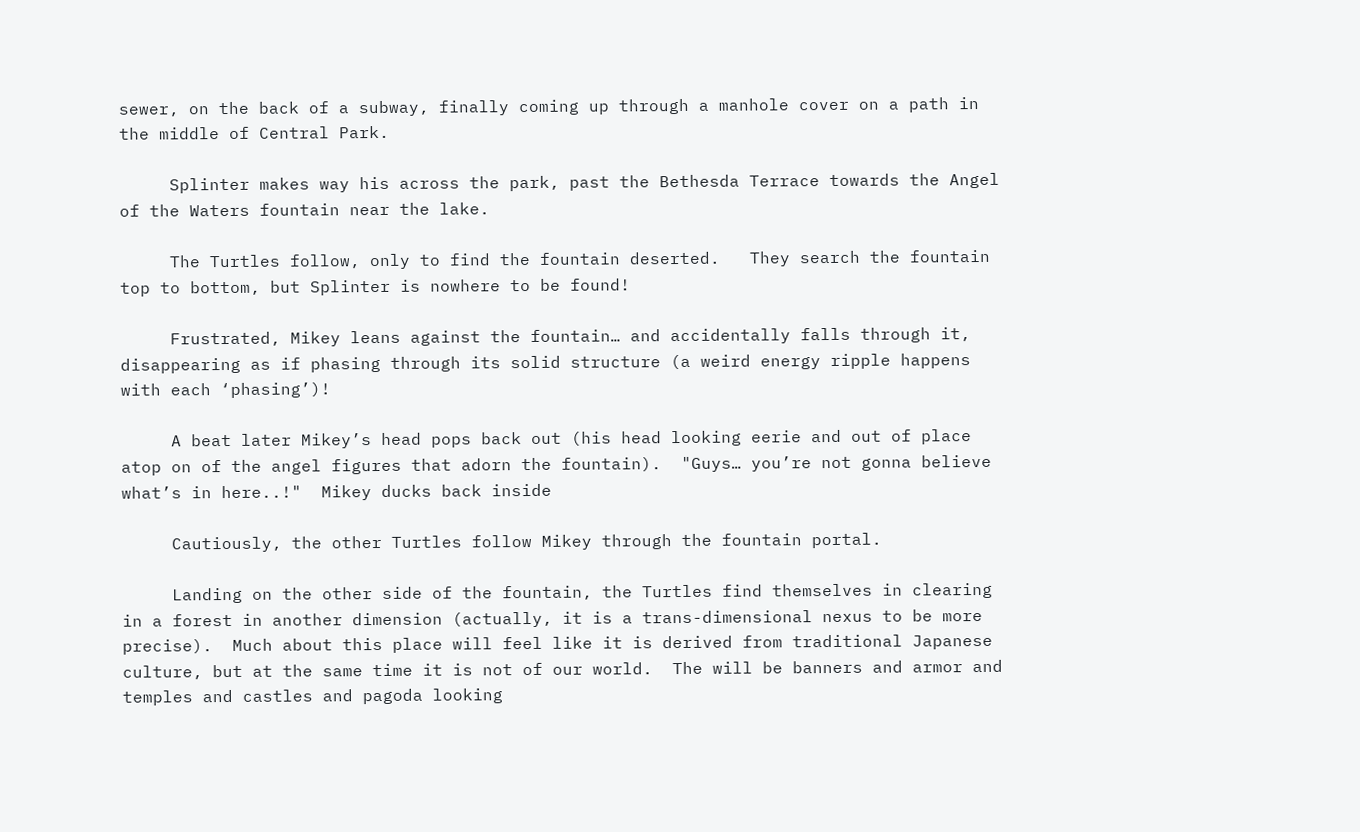sewer, on the back of a subway, finally coming up through a manhole cover on a path in the middle of Central Park.

     Splinter makes way his across the park, past the Bethesda Terrace towards the Angel of the Waters fountain near the lake.

     The Turtles follow, only to find the fountain deserted.   They search the fountain top to bottom, but Splinter is nowhere to be found!

     Frustrated, Mikey leans against the fountain… and accidentally falls through it, disappearing as if phasing through its solid structure (a weird energy ripple happens with each ‘phasing’)!

     A beat later Mikey’s head pops back out (his head looking eerie and out of place atop on of the angel figures that adorn the fountain).  "Guys… you’re not gonna believe what’s in here..!"  Mikey ducks back inside

     Cautiously, the other Turtles follow Mikey through the fountain portal.

     Landing on the other side of the fountain, the Turtles find themselves in clearing in a forest in another dimension (actually, it is a trans-dimensional nexus to be more precise).  Much about this place will feel like it is derived from traditional Japanese culture, but at the same time it is not of our world.  The will be banners and armor and temples and castles and pagoda looking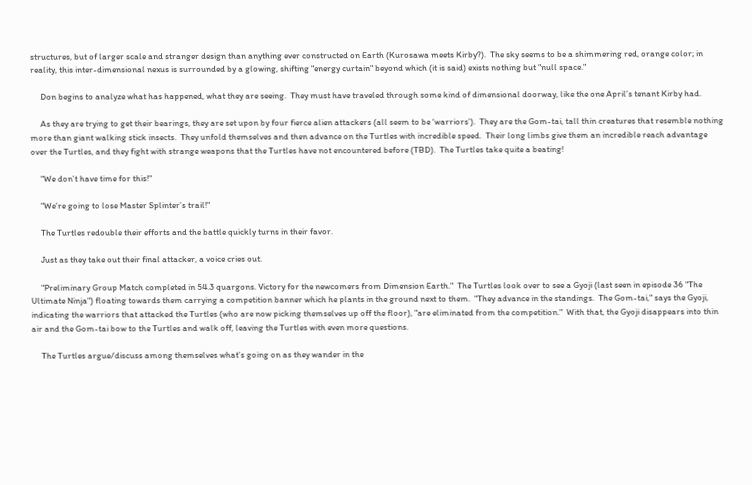structures, but of larger scale and stranger design than anything ever constructed on Earth (Kurosawa meets Kirby?).  The sky seems to be a shimmering red, orange color; in reality, this inter-dimensional nexus is surrounded by a glowing, shifting "energy curtain" beyond which (it is said) exists nothing but "null space."

     Don begins to analyze what has happened, what they are seeing.  They must have traveled through some kind of dimensional doorway, like the one April’s tenant Kirby had.

     As they are trying to get their bearings, they are set upon by four fierce alien attackers (all seem to be ‘warriors’).  They are the Gom-tai, tall thin creatures that resemble nothing more than giant walking stick insects.  They unfold themselves and then advance on the Turtles with incredible speed.  Their long limbs give them an incredible reach advantage over the Turtles, and they fight with strange weapons that the Turtles have not encountered before (TBD).  The Turtles take quite a beating!

     "We don’t have time for this!"

     "We’re going to lose Master Splinter’s trail!"

     The Turtles redouble their efforts and the battle quickly turns in their favor.

     Just as they take out their final attacker, a voice cries out.

     "Preliminary Group Match completed in 54.3 quargons. Victory for the newcomers from Dimension Earth."  The Turtles look over to see a Gyoji (last seen in episode 36 "The Ultimate Ninja") floating towards them carrying a competition banner which he plants in the ground next to them.  "They advance in the standings.  The Gom-tai," says the Gyoji, indicating the warriors that attacked the Turtles (who are now picking themselves up off the floor), "are eliminated from the competition."  With that, the Gyoji disappears into thin air and the Gom-tai bow to the Turtles and walk off, leaving the Turtles with even more questions.

     The Turtles argue/discuss among themselves what’s going on as they wander in the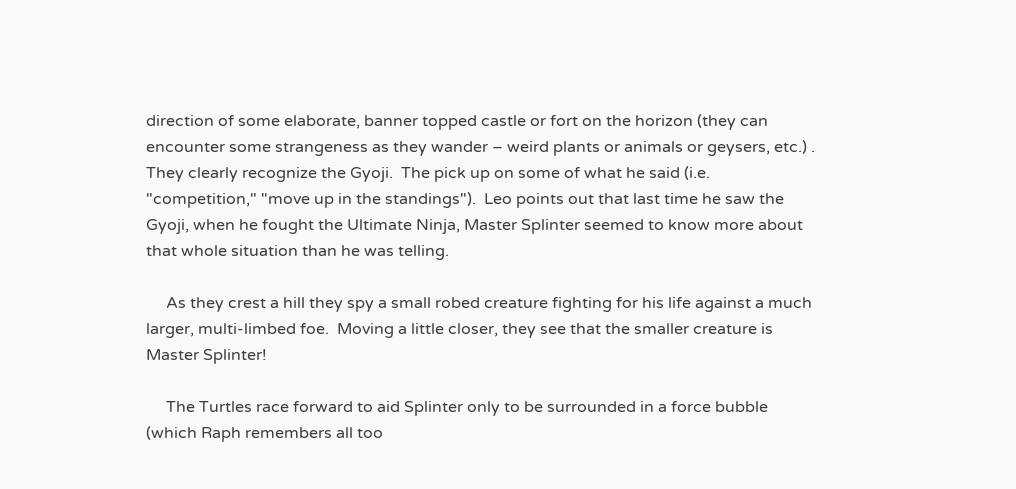direction of some elaborate, banner topped castle or fort on the horizon (they can encounter some strangeness as they wander – weird plants or animals or geysers, etc.) .  They clearly recognize the Gyoji.  The pick up on some of what he said (i.e. "competition," "move up in the standings").  Leo points out that last time he saw the Gyoji, when he fought the Ultimate Ninja, Master Splinter seemed to know more about that whole situation than he was telling.

     As they crest a hill they spy a small robed creature fighting for his life against a much larger, multi-limbed foe.  Moving a little closer, they see that the smaller creature is Master Splinter!

     The Turtles race forward to aid Splinter only to be surrounded in a force bubble (which Raph remembers all too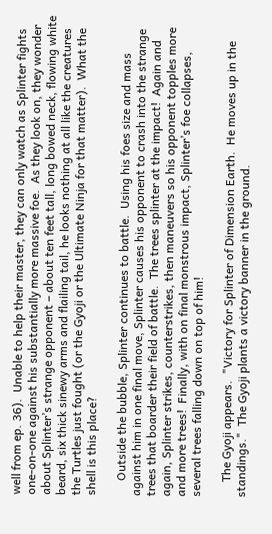well from ep. 36).  Unable to help their master, they can only watch as Splinter fights one-on-one against his substantially more massive foe.  As they look on, they wonder about Splinter’s strange opponent – about ten feet tall, long bowed neck, flowing white beard, six thick sinewy arms and flailing tail, he looks nothing at all like the creatures the Turtles just fought (or the Gyoji or the Ultimate Ninja for that matter).  What the shell is this place?

     Outside the bubble, Splinter continues to battle.  Using his foes size and mass against him in one final move, Splinter causes his opponent to crash into the strange trees that boarder their field of battle.  The trees splinter at the impact!  Again and again, Splinter strikes, counterstrikes, then maneuvers so his opponent topples more and more trees!  Finally, with on final monstrous impact, Splinter’s foe collapses, several trees falling down on top of him!

     The Gyoji appears.  "Victory for Splinter of Dimension Earth.  He moves up in the standings."  The Gyoji plants a victory banner in the ground.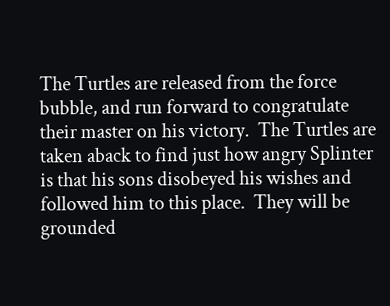The Turtles are released from the force bubble, and run forward to congratulate their master on his victory.  The Turtles are taken aback to find just how angry Splinter is that his sons disobeyed his wishes and followed him to this place.  They will be grounded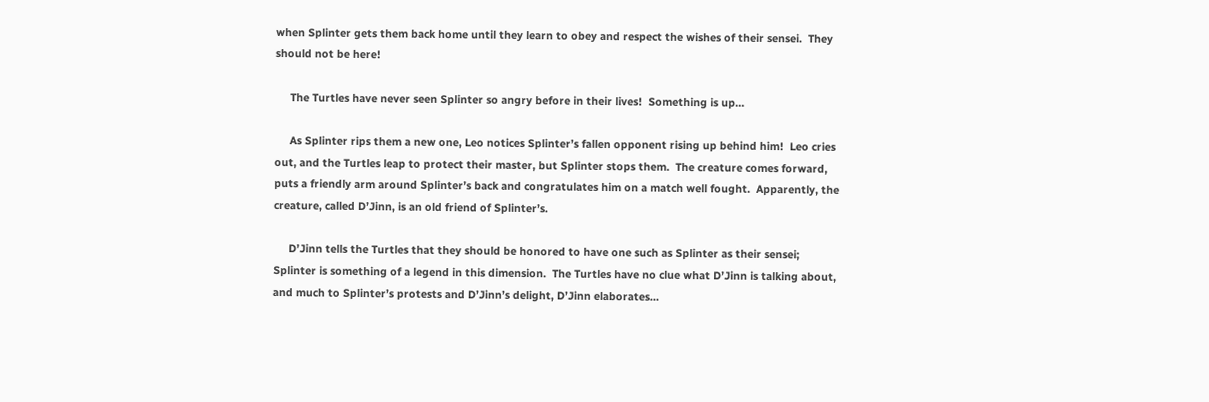when Splinter gets them back home until they learn to obey and respect the wishes of their sensei.  They should not be here!

     The Turtles have never seen Splinter so angry before in their lives!  Something is up…

     As Splinter rips them a new one, Leo notices Splinter’s fallen opponent rising up behind him!  Leo cries out, and the Turtles leap to protect their master, but Splinter stops them.  The creature comes forward, puts a friendly arm around Splinter’s back and congratulates him on a match well fought.  Apparently, the creature, called D’Jinn, is an old friend of Splinter’s.

     D’Jinn tells the Turtles that they should be honored to have one such as Splinter as their sensei; Splinter is something of a legend in this dimension.  The Turtles have no clue what D’Jinn is talking about, and much to Splinter’s protests and D’Jinn’s delight, D’Jinn elaborates…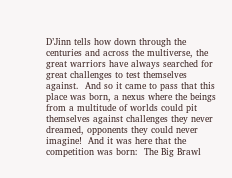D’Jinn tells how down through the centuries and across the multiverse, the great warriors have always searched for great challenges to test themselves against.  And so it came to pass that this place was born, a nexus where the beings from a multitude of worlds could pit themselves against challenges they never dreamed, opponents they could never imagine!  And it was here that the competition was born:  The Big Brawl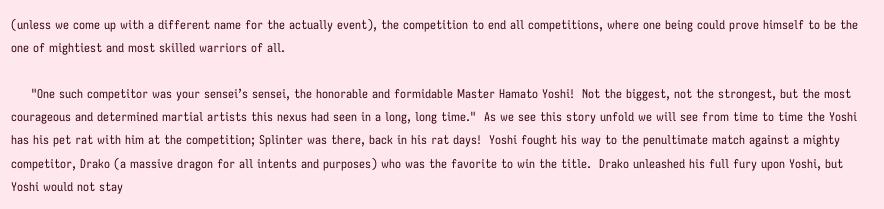(unless we come up with a different name for the actually event), the competition to end all competitions, where one being could prove himself to be the one of mightiest and most skilled warriors of all.

     "One such competitor was your sensei’s sensei, the honorable and formidable Master Hamato Yoshi!  Not the biggest, not the strongest, but the most courageous and determined martial artists this nexus had seen in a long, long time."  As we see this story unfold we will see from time to time the Yoshi has his pet rat with him at the competition; Splinter was there, back in his rat days!  Yoshi fought his way to the penultimate match against a mighty competitor, Drako (a massive dragon for all intents and purposes) who was the favorite to win the title.  Drako unleashed his full fury upon Yoshi, but Yoshi would not stay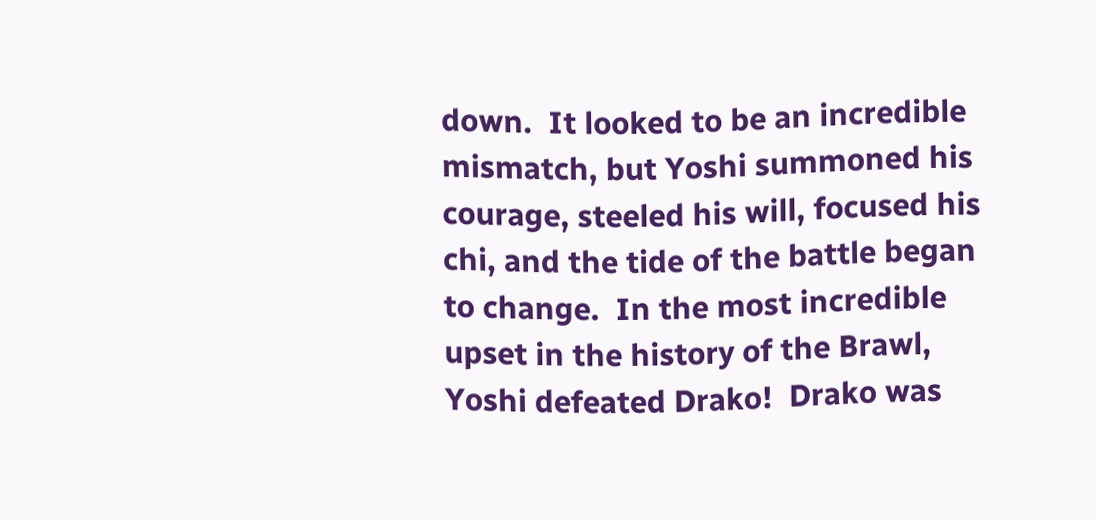down.  It looked to be an incredible mismatch, but Yoshi summoned his courage, steeled his will, focused his chi, and the tide of the battle began to change.  In the most incredible upset in the history of the Brawl, Yoshi defeated Drako!  Drako was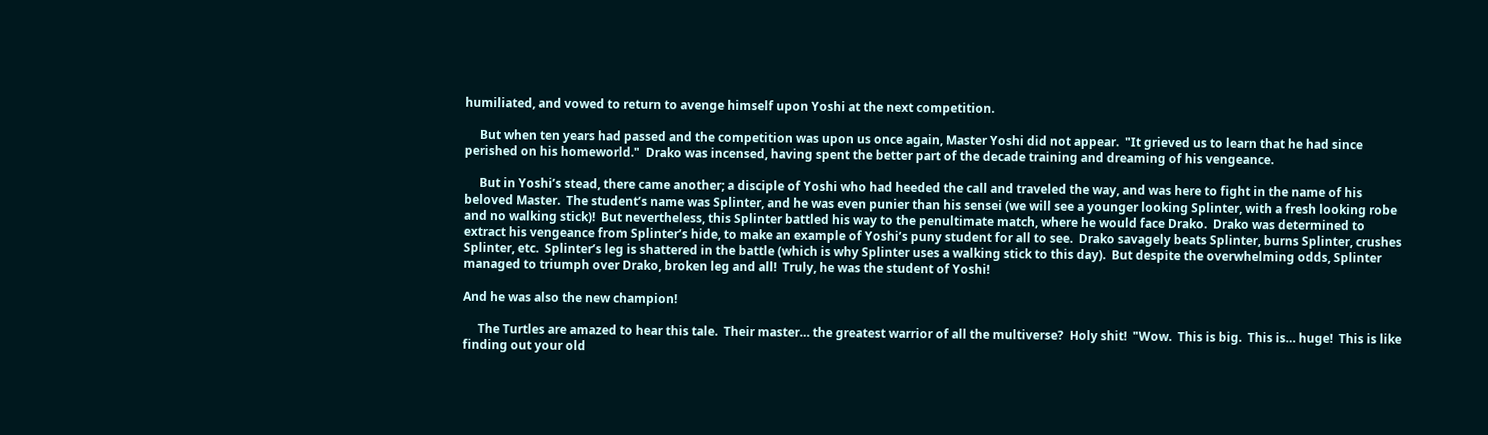humiliated, and vowed to return to avenge himself upon Yoshi at the next competition.

     But when ten years had passed and the competition was upon us once again, Master Yoshi did not appear.  "It grieved us to learn that he had since perished on his homeworld."  Drako was incensed, having spent the better part of the decade training and dreaming of his vengeance.

     But in Yoshi’s stead, there came another; a disciple of Yoshi who had heeded the call and traveled the way, and was here to fight in the name of his beloved Master.  The student’s name was Splinter, and he was even punier than his sensei (we will see a younger looking Splinter, with a fresh looking robe and no walking stick)!  But nevertheless, this Splinter battled his way to the penultimate match, where he would face Drako.  Drako was determined to extract his vengeance from Splinter’s hide, to make an example of Yoshi’s puny student for all to see.  Drako savagely beats Splinter, burns Splinter, crushes Splinter, etc.  Splinter’s leg is shattered in the battle (which is why Splinter uses a walking stick to this day).  But despite the overwhelming odds, Splinter managed to triumph over Drako, broken leg and all!  Truly, he was the student of Yoshi!

And he was also the new champion!

     The Turtles are amazed to hear this tale.  Their master… the greatest warrior of all the multiverse?  Holy shit!  "Wow.  This is big.  This is… huge!  This is like finding out your old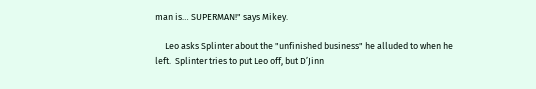man is… SUPERMAN!" says Mikey.

     Leo asks Splinter about the "unfinished business" he alluded to when he left.  Splinter tries to put Leo off, but D’Jinn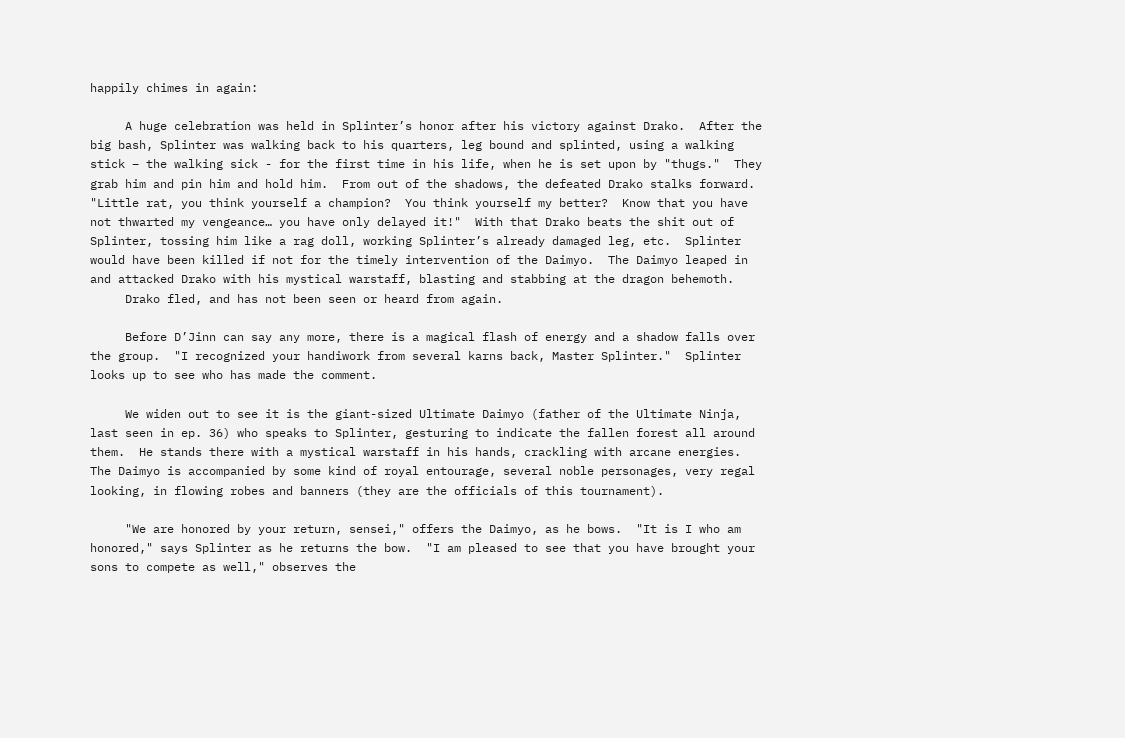happily chimes in again:

     A huge celebration was held in Splinter’s honor after his victory against Drako.  After the big bash, Splinter was walking back to his quarters, leg bound and splinted, using a walking stick – the walking sick - for the first time in his life, when he is set upon by "thugs."  They grab him and pin him and hold him.  From out of the shadows, the defeated Drako stalks forward.  "Little rat, you think yourself a champion?  You think yourself my better?  Know that you have not thwarted my vengeance… you have only delayed it!"  With that Drako beats the shit out of Splinter, tossing him like a rag doll, working Splinter’s already damaged leg, etc.  Splinter would have been killed if not for the timely intervention of the Daimyo.  The Daimyo leaped in and attacked Drako with his mystical warstaff, blasting and stabbing at the dragon behemoth.
     Drako fled, and has not been seen or heard from again.

     Before D’Jinn can say any more, there is a magical flash of energy and a shadow falls over the group.  "I recognized your handiwork from several karns back, Master Splinter."  Splinter looks up to see who has made the comment.

     We widen out to see it is the giant-sized Ultimate Daimyo (father of the Ultimate Ninja, last seen in ep. 36) who speaks to Splinter, gesturing to indicate the fallen forest all around them.  He stands there with a mystical warstaff in his hands, crackling with arcane energies.  The Daimyo is accompanied by some kind of royal entourage, several noble personages, very regal looking, in flowing robes and banners (they are the officials of this tournament).

     "We are honored by your return, sensei," offers the Daimyo, as he bows.  "It is I who am honored," says Splinter as he returns the bow.  "I am pleased to see that you have brought your sons to compete as well," observes the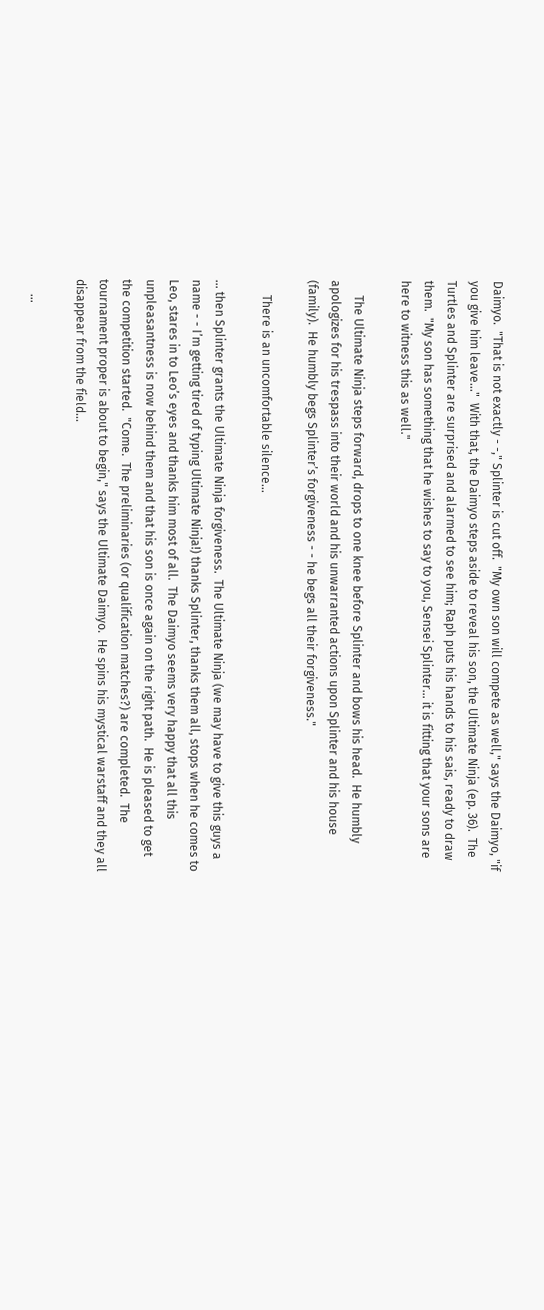Daimyo.  "That is not exactly - -," Splinter is cut off.  "My own son will compete as well," says the Daimyo, "if you give him leave…"  With that, the Daimyo steps aside to reveal his son, the Ultimate Ninja (ep. 36).  The Turtles and Splinter are surprised and alarmed to see him; Raph puts his hands to his sais, ready to draw them.  "My son has something that he wishes to say to you, Sensei Splinter… it is fitting that your sons are here to witness this as well."

     The Ultimate Ninja steps forward, drops to one knee before Splinter and bows his head.  He humbly apologizes for his trespass into their world and his unwarranted actions upon Splinter and his house (family).  He humbly begs Splinter’s forgiveness - - he begs all their forgiveness."

     There is an uncomfortable silence…

… then Splinter grants the Ultimate Ninja forgiveness.  The Ultimate Ninja (we may have to give this guys a name - - I’m getting tired of typing Ultimate Ninja!) thanks Splinter, thanks them all, stops when he comes to Leo, stares in to Leo’s eyes and thanks him most of all.  The Daimyo seems very happy that all this unpleasantness is now behind them and that his son is once again on the right path.  He is pleased to get the competition started.  "Come.  The preliminaries (or qualification matches?) are completed.  The tournament proper is about to begin," says the Ultimate Daimyo.  He spins his mystical warstaff and they all disappear from the field…

     …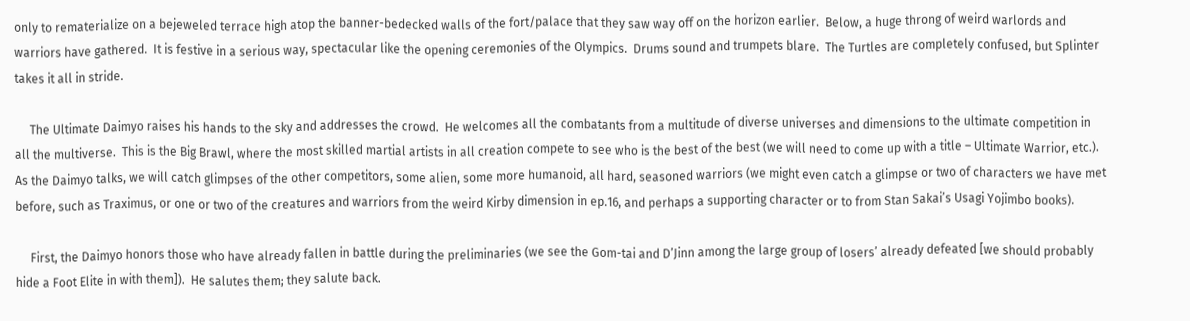only to rematerialize on a bejeweled terrace high atop the banner-bedecked walls of the fort/palace that they saw way off on the horizon earlier.  Below, a huge throng of weird warlords and warriors have gathered.  It is festive in a serious way, spectacular like the opening ceremonies of the Olympics.  Drums sound and trumpets blare.  The Turtles are completely confused, but Splinter takes it all in stride.

     The Ultimate Daimyo raises his hands to the sky and addresses the crowd.  He welcomes all the combatants from a multitude of diverse universes and dimensions to the ultimate competition in all the multiverse.  This is the Big Brawl, where the most skilled martial artists in all creation compete to see who is the best of the best (we will need to come up with a title – Ultimate Warrior, etc.).  As the Daimyo talks, we will catch glimpses of the other competitors, some alien, some more humanoid, all hard, seasoned warriors (we might even catch a glimpse or two of characters we have met before, such as Traximus, or one or two of the creatures and warriors from the weird Kirby dimension in ep.16, and perhaps a supporting character or to from Stan Sakai’s Usagi Yojimbo books).

     First, the Daimyo honors those who have already fallen in battle during the preliminaries (we see the Gom-tai and D’Jinn among the large group of losers’ already defeated [we should probably hide a Foot Elite in with them]).  He salutes them; they salute back.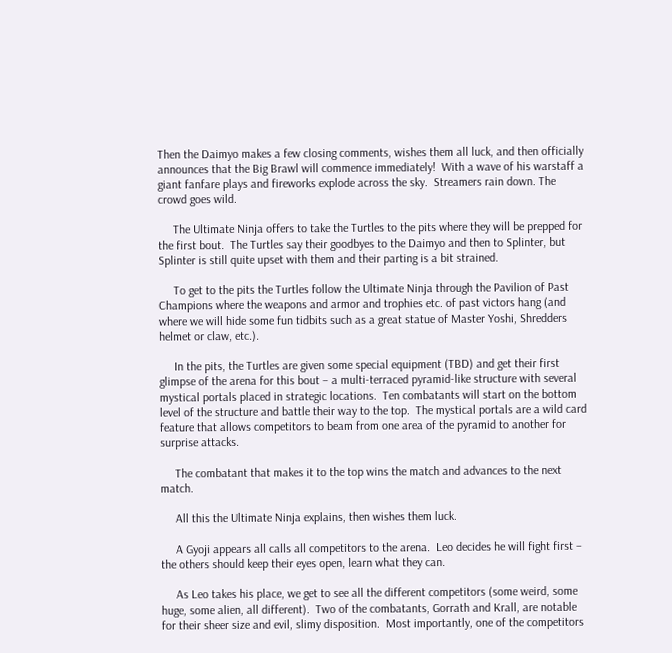Then the Daimyo makes a few closing comments, wishes them all luck, and then officially announces that the Big Brawl will commence immediately!  With a wave of his warstaff a giant fanfare plays and fireworks explode across the sky.  Streamers rain down. The crowd goes wild.

     The Ultimate Ninja offers to take the Turtles to the pits where they will be prepped for the first bout.  The Turtles say their goodbyes to the Daimyo and then to Splinter, but Splinter is still quite upset with them and their parting is a bit strained.

     To get to the pits the Turtles follow the Ultimate Ninja through the Pavilion of Past Champions where the weapons and armor and trophies etc. of past victors hang (and where we will hide some fun tidbits such as a great statue of Master Yoshi, Shredders helmet or claw, etc.).

     In the pits, the Turtles are given some special equipment (TBD) and get their first glimpse of the arena for this bout – a multi-terraced pyramid-like structure with several mystical portals placed in strategic locations.  Ten combatants will start on the bottom level of the structure and battle their way to the top.  The mystical portals are a wild card feature that allows competitors to beam from one area of the pyramid to another for surprise attacks.

     The combatant that makes it to the top wins the match and advances to the next match.

     All this the Ultimate Ninja explains, then wishes them luck.

     A Gyoji appears all calls all competitors to the arena.  Leo decides he will fight first – the others should keep their eyes open, learn what they can.

     As Leo takes his place, we get to see all the different competitors (some weird, some huge, some alien, all different).  Two of the combatants, Gorrath and Krall, are notable for their sheer size and evil, slimy disposition.  Most importantly, one of the competitors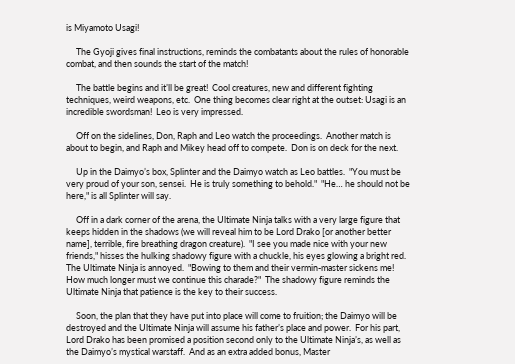is Miyamoto Usagi!

     The Gyoji gives final instructions, reminds the combatants about the rules of honorable combat, and then sounds the start of the match!

     The battle begins and it’ll be great!  Cool creatures, new and different fighting techniques, weird weapons, etc.  One thing becomes clear right at the outset: Usagi is an incredible swordsman!  Leo is very impressed.

     Off on the sidelines, Don, Raph and Leo watch the proceedings.  Another match is about to begin, and Raph and Mikey head off to compete.  Don is on deck for the next.

     Up in the Daimyo’s box, Splinter and the Daimyo watch as Leo battles.  "You must be very proud of your son, sensei.  He is truly something to behold."  "He… he should not be here," is all Splinter will say.

     Off in a dark corner of the arena, the Ultimate Ninja talks with a very large figure that keeps hidden in the shadows (we will reveal him to be Lord Drako [or another better name], terrible, fire breathing dragon creature).  "I see you made nice with your new friends," hisses the hulking shadowy figure with a chuckle, his eyes glowing a bright red.  The Ultimate Ninja is annoyed.  "Bowing to them and their vermin-master sickens me!  How much longer must we continue this charade?"  The shadowy figure reminds the Ultimate Ninja that patience is the key to their success.

     Soon, the plan that they have put into place will come to fruition; the Daimyo will be destroyed and the Ultimate Ninja will assume his father’s place and power.  For his part, Lord Drako has been promised a position second only to the Ultimate Ninja’s, as well as the Daimyo’s mystical warstaff.  And as an extra added bonus, Master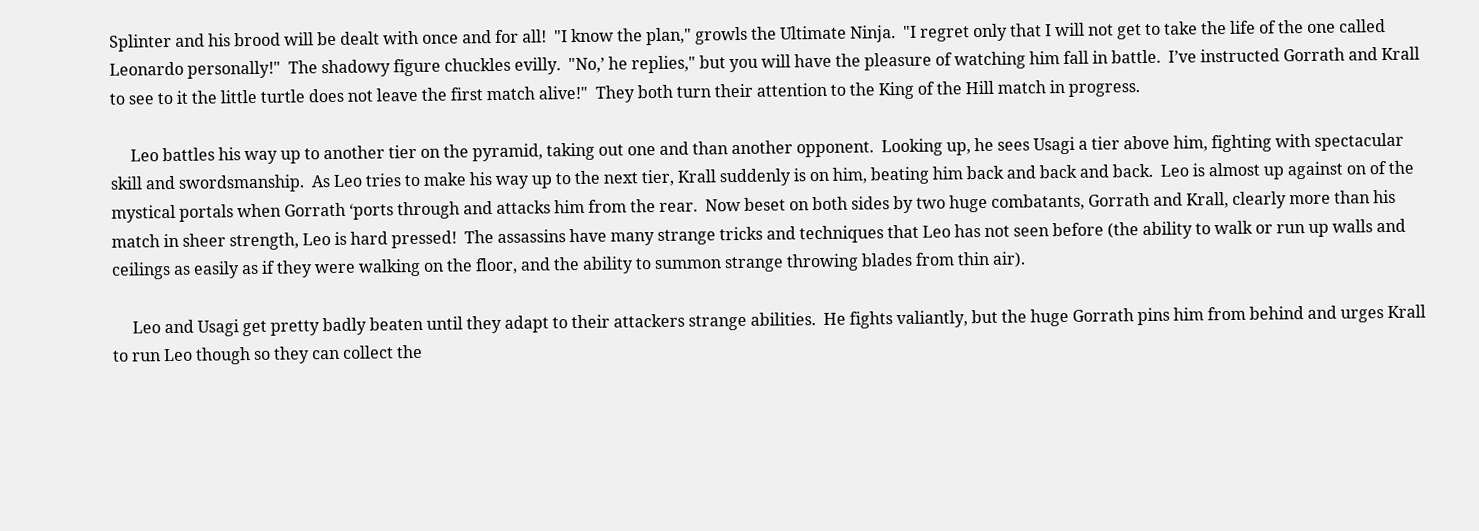Splinter and his brood will be dealt with once and for all!  "I know the plan," growls the Ultimate Ninja.  "I regret only that I will not get to take the life of the one called Leonardo personally!"  The shadowy figure chuckles evilly.  "No,’ he replies," but you will have the pleasure of watching him fall in battle.  I’ve instructed Gorrath and Krall to see to it the little turtle does not leave the first match alive!"  They both turn their attention to the King of the Hill match in progress.

     Leo battles his way up to another tier on the pyramid, taking out one and than another opponent.  Looking up, he sees Usagi a tier above him, fighting with spectacular skill and swordsmanship.  As Leo tries to make his way up to the next tier, Krall suddenly is on him, beating him back and back and back.  Leo is almost up against on of the mystical portals when Gorrath ‘ports through and attacks him from the rear.  Now beset on both sides by two huge combatants, Gorrath and Krall, clearly more than his match in sheer strength, Leo is hard pressed!  The assassins have many strange tricks and techniques that Leo has not seen before (the ability to walk or run up walls and ceilings as easily as if they were walking on the floor, and the ability to summon strange throwing blades from thin air).

     Leo and Usagi get pretty badly beaten until they adapt to their attackers strange abilities.  He fights valiantly, but the huge Gorrath pins him from behind and urges Krall to run Leo though so they can collect the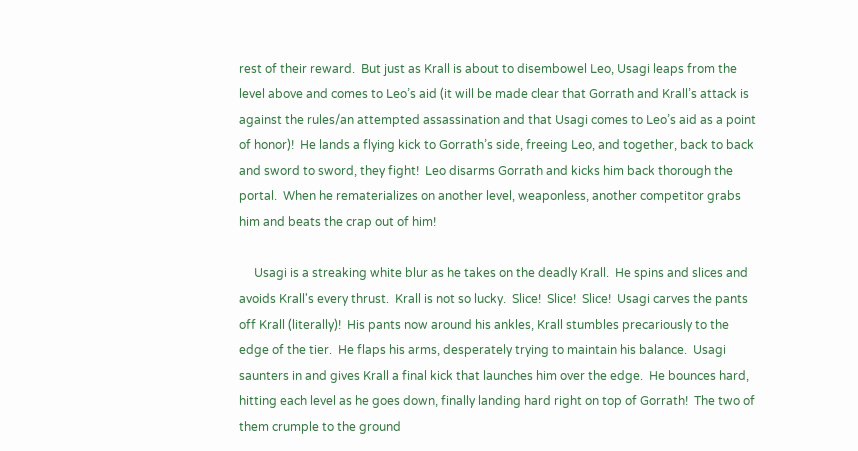rest of their reward.  But just as Krall is about to disembowel Leo, Usagi leaps from the level above and comes to Leo’s aid (it will be made clear that Gorrath and Krall’s attack is against the rules/an attempted assassination and that Usagi comes to Leo’s aid as a point of honor)!  He lands a flying kick to Gorrath’s side, freeing Leo, and together, back to back and sword to sword, they fight!  Leo disarms Gorrath and kicks him back thorough the portal.  When he rematerializes on another level, weaponless, another competitor grabs him and beats the crap out of him!

     Usagi is a streaking white blur as he takes on the deadly Krall.  He spins and slices and avoids Krall's every thrust.  Krall is not so lucky.  Slice!  Slice!  Slice!  Usagi carves the pants off Krall (literally)!  His pants now around his ankles, Krall stumbles precariously to the edge of the tier.  He flaps his arms, desperately trying to maintain his balance.  Usagi saunters in and gives Krall a final kick that launches him over the edge.  He bounces hard, hitting each level as he goes down, finally landing hard right on top of Gorrath!  The two of them crumple to the ground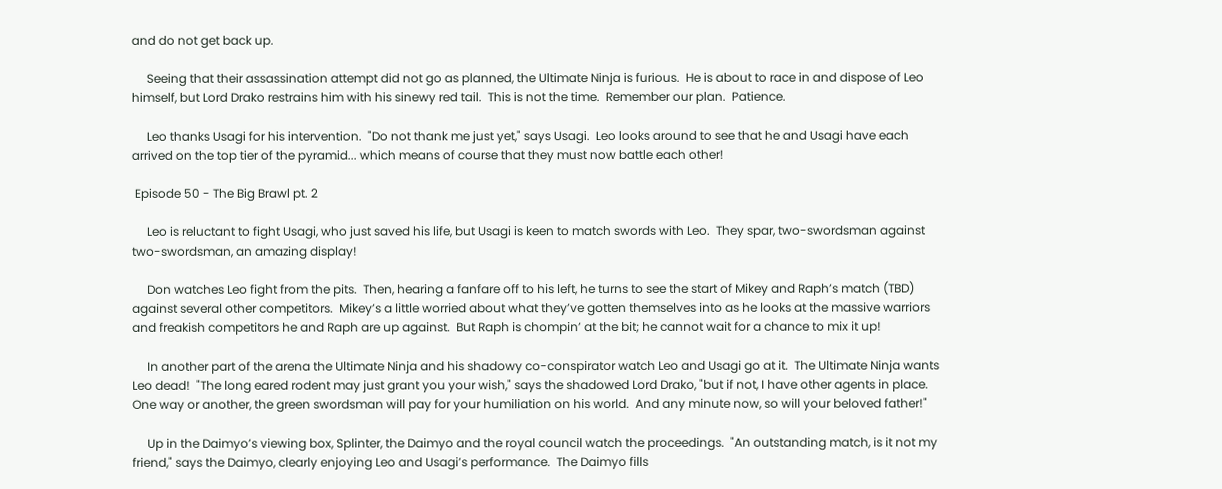and do not get back up.

     Seeing that their assassination attempt did not go as planned, the Ultimate Ninja is furious.  He is about to race in and dispose of Leo himself, but Lord Drako restrains him with his sinewy red tail.  This is not the time.  Remember our plan.  Patience.

     Leo thanks Usagi for his intervention.  "Do not thank me just yet," says Usagi.  Leo looks around to see that he and Usagi have each arrived on the top tier of the pyramid... which means of course that they must now battle each other!

 Episode 50 - The Big Brawl pt. 2

     Leo is reluctant to fight Usagi, who just saved his life, but Usagi is keen to match swords with Leo.  They spar, two-swordsman against two-swordsman, an amazing display!

     Don watches Leo fight from the pits.  Then, hearing a fanfare off to his left, he turns to see the start of Mikey and Raph’s match (TBD) against several other competitors.  Mikey’s a little worried about what they’ve gotten themselves into as he looks at the massive warriors and freakish competitors he and Raph are up against.  But Raph is chompin’ at the bit; he cannot wait for a chance to mix it up!

     In another part of the arena the Ultimate Ninja and his shadowy co-conspirator watch Leo and Usagi go at it.  The Ultimate Ninja wants Leo dead!  "The long eared rodent may just grant you your wish," says the shadowed Lord Drako, "but if not, I have other agents in place.  One way or another, the green swordsman will pay for your humiliation on his world.  And any minute now, so will your beloved father!"

     Up in the Daimyo’s viewing box, Splinter, the Daimyo and the royal council watch the proceedings.  "An outstanding match, is it not my friend," says the Daimyo, clearly enjoying Leo and Usagi’s performance.  The Daimyo fills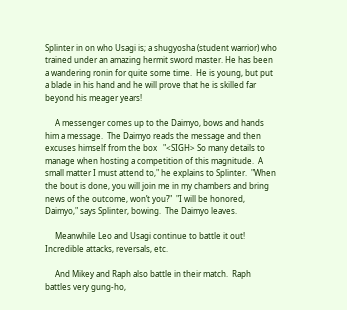Splinter in on who Usagi is; a shugyosha (student warrior) who trained under an amazing hermit sword master. He has been a wandering ronin for quite some time.  He is young, but put a blade in his hand and he will prove that he is skilled far beyond his meager years!

     A messenger comes up to the Daimyo, bows and hands him a message.  The Daimyo reads the message and then excuses himself from the box   "<SIGH> So many details to manage when hosting a competition of this magnitude.  A small matter I must attend to," he explains to Splinter.  "When the bout is done, you will join me in my chambers and bring news of the outcome, won’t you?"  "I will be honored, Daimyo," says Splinter, bowing.  The Daimyo leaves.

     Meanwhile Leo and Usagi continue to battle it out!  Incredible attacks, reversals, etc.

     And Mikey and Raph also battle in their match.  Raph battles very gung-ho,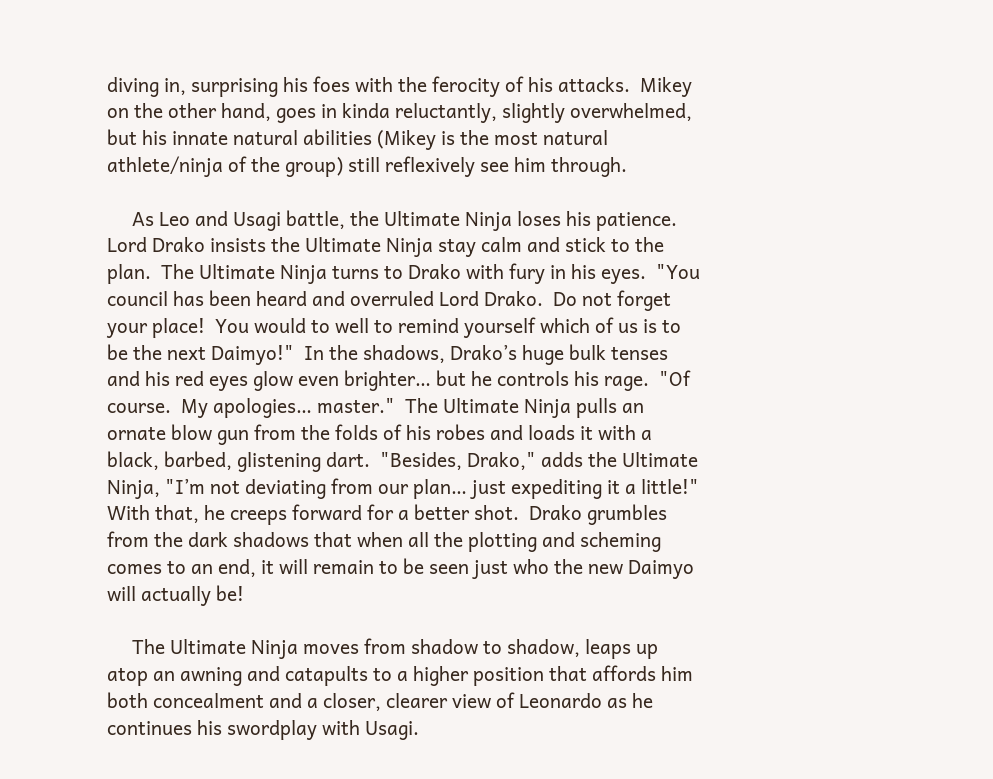diving in, surprising his foes with the ferocity of his attacks.  Mikey on the other hand, goes in kinda reluctantly, slightly overwhelmed, but his innate natural abilities (Mikey is the most natural athlete/ninja of the group) still reflexively see him through.

     As Leo and Usagi battle, the Ultimate Ninja loses his patience.  Lord Drako insists the Ultimate Ninja stay calm and stick to the plan.  The Ultimate Ninja turns to Drako with fury in his eyes.  "You council has been heard and overruled Lord Drako.  Do not forget your place!  You would to well to remind yourself which of us is to be the next Daimyo!"  In the shadows, Drako’s huge bulk tenses and his red eyes glow even brighter… but he controls his rage.  "Of course.  My apologies… master."  The Ultimate Ninja pulls an ornate blow gun from the folds of his robes and loads it with a black, barbed, glistening dart.  "Besides, Drako," adds the Ultimate Ninja, "I’m not deviating from our plan… just expediting it a little!"  With that, he creeps forward for a better shot.  Drako grumbles from the dark shadows that when all the plotting and scheming comes to an end, it will remain to be seen just who the new Daimyo will actually be!

     The Ultimate Ninja moves from shadow to shadow, leaps up atop an awning and catapults to a higher position that affords him both concealment and a closer, clearer view of Leonardo as he continues his swordplay with Usagi.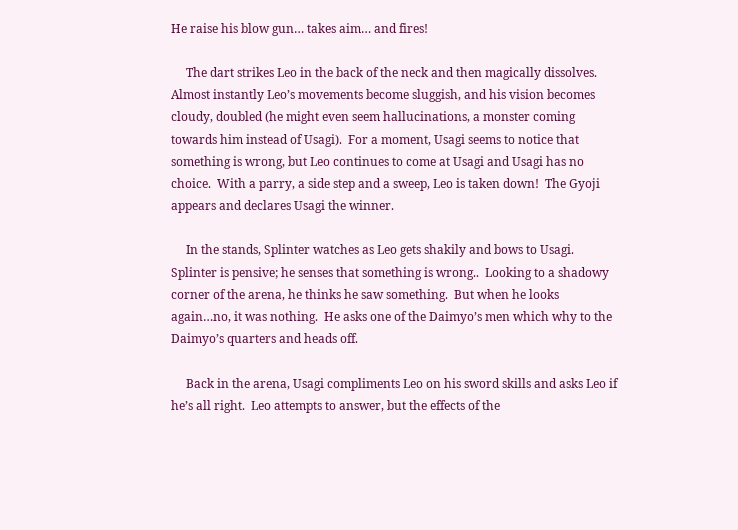He raise his blow gun… takes aim… and fires!

     The dart strikes Leo in the back of the neck and then magically dissolves.  Almost instantly Leo’s movements become sluggish, and his vision becomes cloudy, doubled (he might even seem hallucinations, a monster coming towards him instead of Usagi).  For a moment, Usagi seems to notice that something is wrong, but Leo continues to come at Usagi and Usagi has no choice.  With a parry, a side step and a sweep, Leo is taken down!  The Gyoji appears and declares Usagi the winner.

     In the stands, Splinter watches as Leo gets shakily and bows to Usagi.  Splinter is pensive; he senses that something is wrong..  Looking to a shadowy corner of the arena, he thinks he saw something.  But when he looks again…no, it was nothing.  He asks one of the Daimyo’s men which why to the Daimyo’s quarters and heads off.

     Back in the arena, Usagi compliments Leo on his sword skills and asks Leo if he’s all right.  Leo attempts to answer, but the effects of the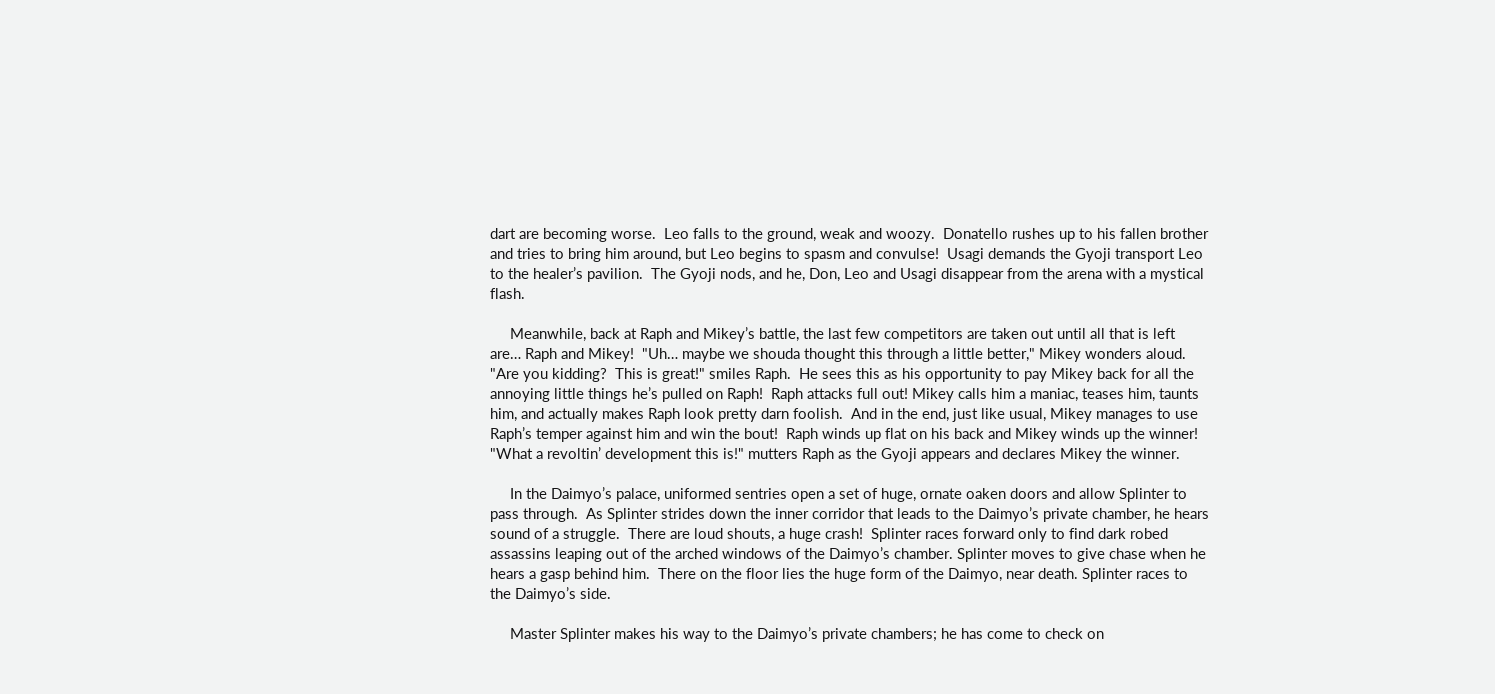dart are becoming worse.  Leo falls to the ground, weak and woozy.  Donatello rushes up to his fallen brother and tries to bring him around, but Leo begins to spasm and convulse!  Usagi demands the Gyoji transport Leo to the healer’s pavilion.  The Gyoji nods, and he, Don, Leo and Usagi disappear from the arena with a mystical flash.

     Meanwhile, back at Raph and Mikey’s battle, the last few competitors are taken out until all that is left are… Raph and Mikey!  "Uh… maybe we shouda thought this through a little better," Mikey wonders aloud.  "Are you kidding?  This is great!" smiles Raph.  He sees this as his opportunity to pay Mikey back for all the annoying little things he’s pulled on Raph!  Raph attacks full out! Mikey calls him a maniac, teases him, taunts him, and actually makes Raph look pretty darn foolish.  And in the end, just like usual, Mikey manages to use Raph’s temper against him and win the bout!  Raph winds up flat on his back and Mikey winds up the winner!  "What a revoltin’ development this is!" mutters Raph as the Gyoji appears and declares Mikey the winner.

     In the Daimyo’s palace, uniformed sentries open a set of huge, ornate oaken doors and allow Splinter to pass through.  As Splinter strides down the inner corridor that leads to the Daimyo’s private chamber, he hears sound of a struggle.  There are loud shouts, a huge crash!  Splinter races forward only to find dark robed assassins leaping out of the arched windows of the Daimyo’s chamber. Splinter moves to give chase when he hears a gasp behind him.  There on the floor lies the huge form of the Daimyo, near death. Splinter races to the Daimyo’s side.

     Master Splinter makes his way to the Daimyo’s private chambers; he has come to check on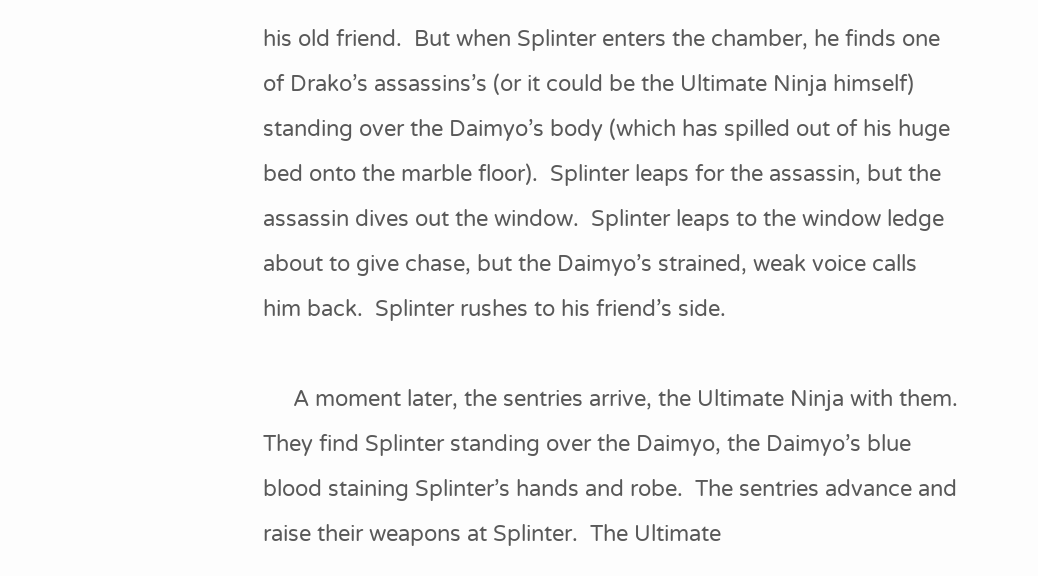his old friend.  But when Splinter enters the chamber, he finds one of Drako’s assassins’s (or it could be the Ultimate Ninja himself) standing over the Daimyo’s body (which has spilled out of his huge bed onto the marble floor).  Splinter leaps for the assassin, but the assassin dives out the window.  Splinter leaps to the window ledge about to give chase, but the Daimyo’s strained, weak voice calls him back.  Splinter rushes to his friend’s side.

     A moment later, the sentries arrive, the Ultimate Ninja with them.  They find Splinter standing over the Daimyo, the Daimyo’s blue blood staining Splinter’s hands and robe.  The sentries advance and raise their weapons at Splinter.  The Ultimate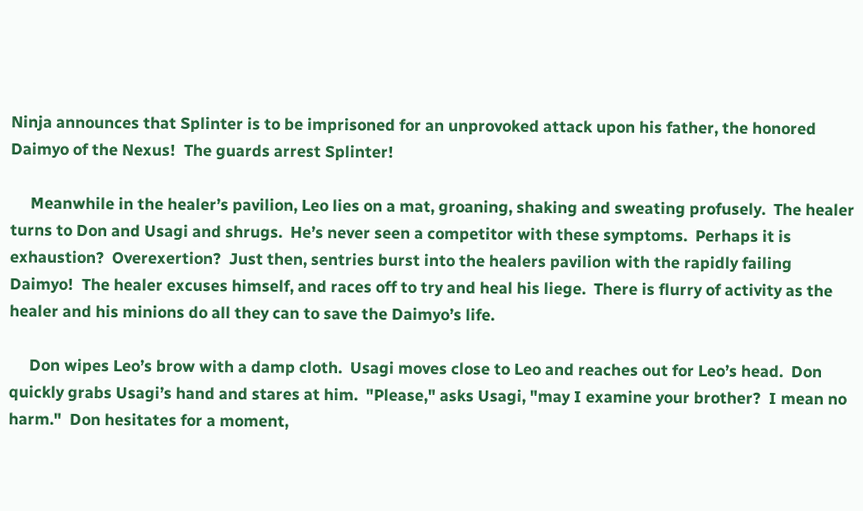Ninja announces that Splinter is to be imprisoned for an unprovoked attack upon his father, the honored Daimyo of the Nexus!  The guards arrest Splinter!

     Meanwhile in the healer’s pavilion, Leo lies on a mat, groaning, shaking and sweating profusely.  The healer turns to Don and Usagi and shrugs.  He’s never seen a competitor with these symptoms.  Perhaps it is exhaustion?  Overexertion?  Just then, sentries burst into the healers pavilion with the rapidly failing Daimyo!  The healer excuses himself, and races off to try and heal his liege.  There is flurry of activity as the healer and his minions do all they can to save the Daimyo’s life.

     Don wipes Leo’s brow with a damp cloth.  Usagi moves close to Leo and reaches out for Leo’s head.  Don quickly grabs Usagi’s hand and stares at him.  "Please," asks Usagi, "may I examine your brother?  I mean no harm."  Don hesitates for a moment,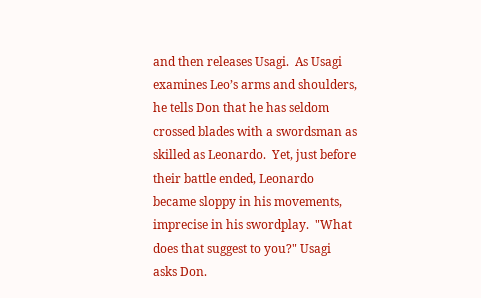and then releases Usagi.  As Usagi examines Leo’s arms and shoulders, he tells Don that he has seldom crossed blades with a swordsman as skilled as Leonardo.  Yet, just before their battle ended, Leonardo became sloppy in his movements, imprecise in his swordplay.  "What does that suggest to you?" Usagi asks Don.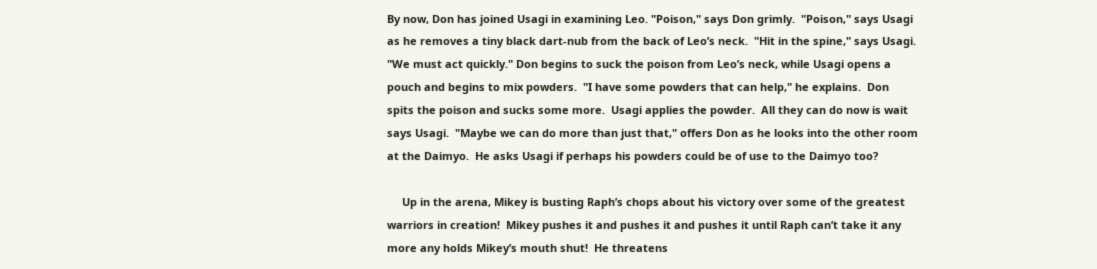By now, Don has joined Usagi in examining Leo. "Poison," says Don grimly.  "Poison," says Usagi as he removes a tiny black dart-nub from the back of Leo’s neck.  "Hit in the spine," says Usagi.  "We must act quickly." Don begins to suck the poison from Leo’s neck, while Usagi opens a pouch and begins to mix powders.  "I have some powders that can help," he explains.  Don spits the poison and sucks some more.  Usagi applies the powder.  All they can do now is wait says Usagi.  "Maybe we can do more than just that," offers Don as he looks into the other room at the Daimyo.  He asks Usagi if perhaps his powders could be of use to the Daimyo too?

     Up in the arena, Mikey is busting Raph’s chops about his victory over some of the greatest warriors in creation!  Mikey pushes it and pushes it and pushes it until Raph can’t take it any more any holds Mikey’s mouth shut!  He threatens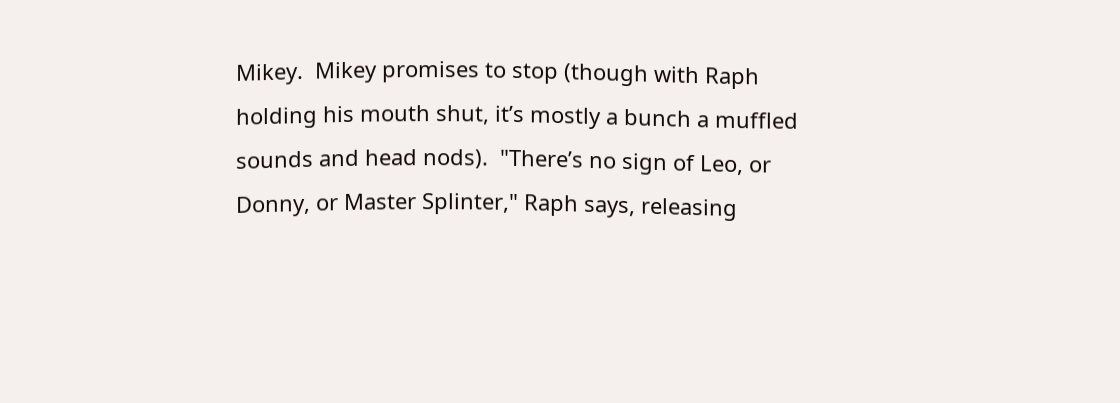Mikey.  Mikey promises to stop (though with Raph holding his mouth shut, it’s mostly a bunch a muffled sounds and head nods).  "There’s no sign of Leo, or Donny, or Master Splinter," Raph says, releasing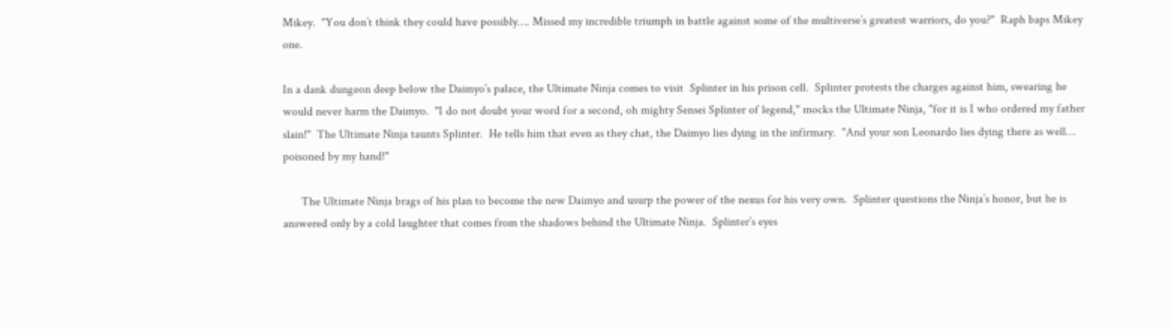Mikey.  "You don’t think they could have possibly…. Missed my incredible triumph in battle against some of the multiverse’s greatest warriors, do you?"  Raph baps Mikey one.

In a dank dungeon deep below the Daimyo’s palace, the Ultimate Ninja comes to visit  Splinter in his prison cell.  Splinter protests the charges against him, swearing he would never harm the Daimyo.  "I do not doubt your word for a second, oh mighty Sensei Splinter of legend," mocks the Ultimate Ninja, "for it is I who ordered my father slain!"  The Ultimate Ninja taunts Splinter.  He tells him that even as they chat, the Daimyo lies dying in the infirmary.  "And your son Leonardo lies dying there as well… poisoned by my hand!"

      The Ultimate Ninja brags of his plan to become the new Daimyo and usurp the power of the nexus for his very own.  Splinter questions the Ninja’s honor, but he is answered only by a cold laughter that comes from the shadows behind the Ultimate Ninja.  Splinter’s eyes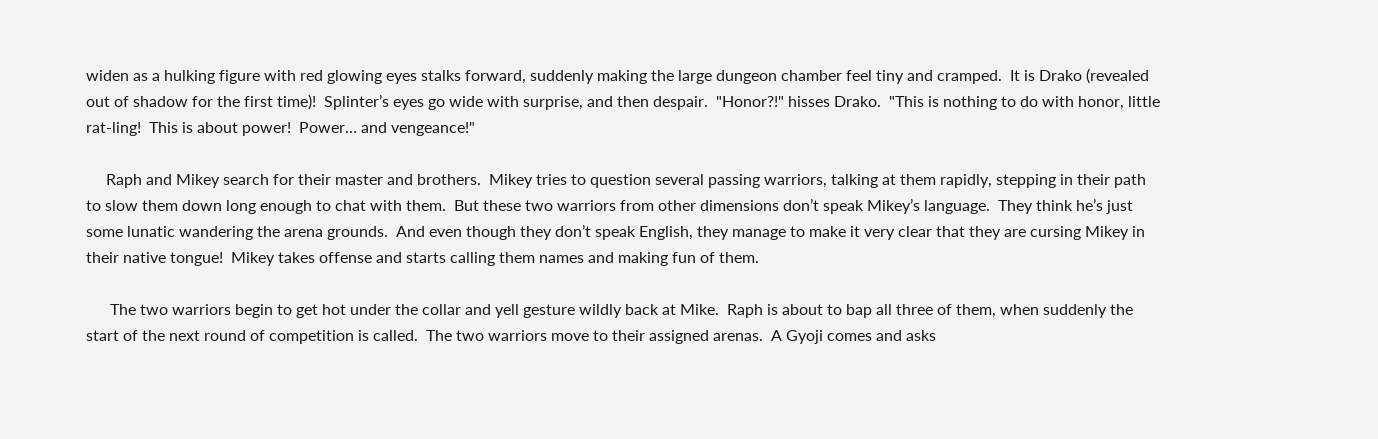widen as a hulking figure with red glowing eyes stalks forward, suddenly making the large dungeon chamber feel tiny and cramped.  It is Drako (revealed out of shadow for the first time)!  Splinter’s eyes go wide with surprise, and then despair.  "Honor?!" hisses Drako.  "This is nothing to do with honor, little rat-ling!  This is about power!  Power… and vengeance!"

     Raph and Mikey search for their master and brothers.  Mikey tries to question several passing warriors, talking at them rapidly, stepping in their path to slow them down long enough to chat with them.  But these two warriors from other dimensions don’t speak Mikey’s language.  They think he’s just some lunatic wandering the arena grounds.  And even though they don’t speak English, they manage to make it very clear that they are cursing Mikey in their native tongue!  Mikey takes offense and starts calling them names and making fun of them.

      The two warriors begin to get hot under the collar and yell gesture wildly back at Mike.  Raph is about to bap all three of them, when suddenly the start of the next round of competition is called.  The two warriors move to their assigned arenas.  A Gyoji comes and asks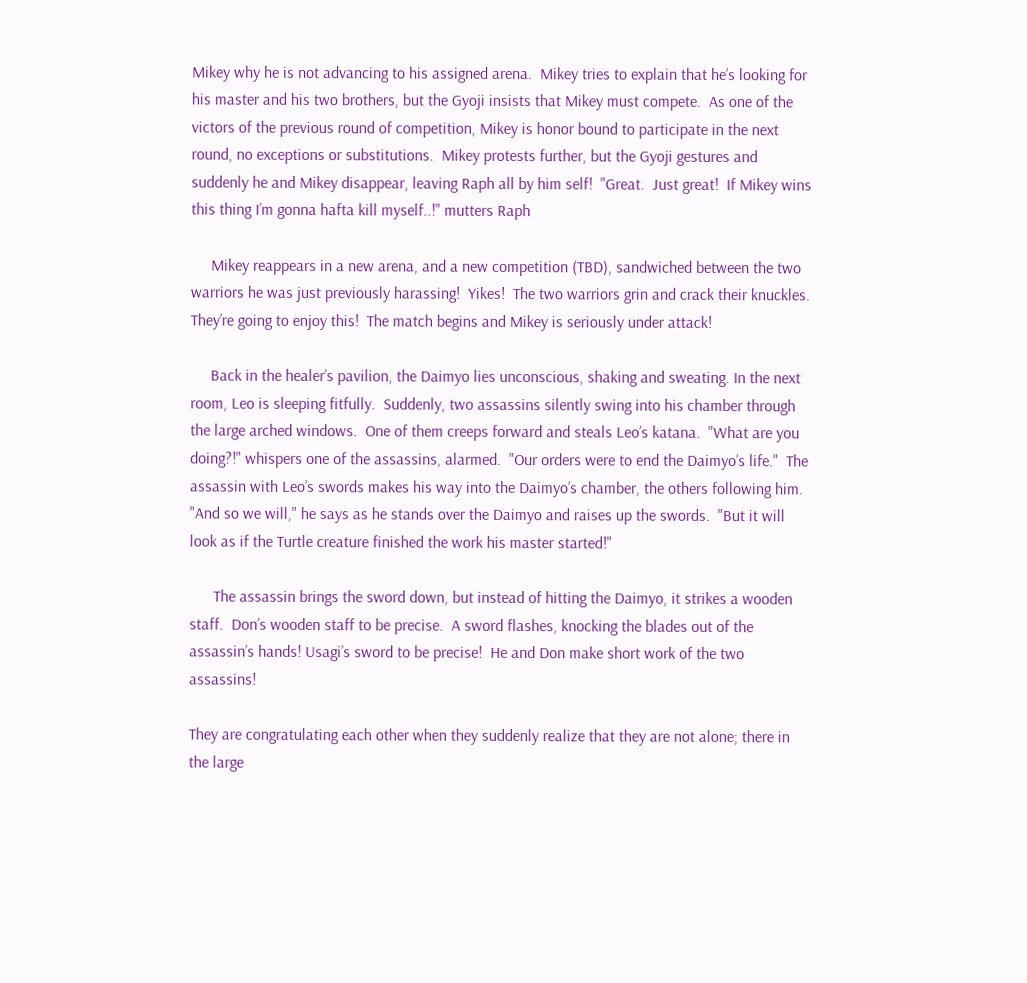Mikey why he is not advancing to his assigned arena.  Mikey tries to explain that he’s looking for his master and his two brothers, but the Gyoji insists that Mikey must compete.  As one of the victors of the previous round of competition, Mikey is honor bound to participate in the next round, no exceptions or substitutions.  Mikey protests further, but the Gyoji gestures and suddenly he and Mikey disappear, leaving Raph all by him self!  "Great.  Just great!  If Mikey wins this thing I’m gonna hafta kill myself..!" mutters Raph

     Mikey reappears in a new arena, and a new competition (TBD), sandwiched between the two warriors he was just previously harassing!  Yikes!  The two warriors grin and crack their knuckles.  They’re going to enjoy this!  The match begins and Mikey is seriously under attack!

     Back in the healer’s pavilion, the Daimyo lies unconscious, shaking and sweating. In the next room, Leo is sleeping fitfully.  Suddenly, two assassins silently swing into his chamber through the large arched windows.  One of them creeps forward and steals Leo’s katana.  "What are you doing?!" whispers one of the assassins, alarmed.  "Our orders were to end the Daimyo’s life."  The assassin with Leo’s swords makes his way into the Daimyo’s chamber, the others following him.  "And so we will," he says as he stands over the Daimyo and raises up the swords.  "But it will look as if the Turtle creature finished the work his master started!"

      The assassin brings the sword down, but instead of hitting the Daimyo, it strikes a wooden staff.  Don’s wooden staff to be precise.  A sword flashes, knocking the blades out of the assassin’s hands! Usagi’s sword to be precise!  He and Don make short work of the two assassins!

They are congratulating each other when they suddenly realize that they are not alone; there in the large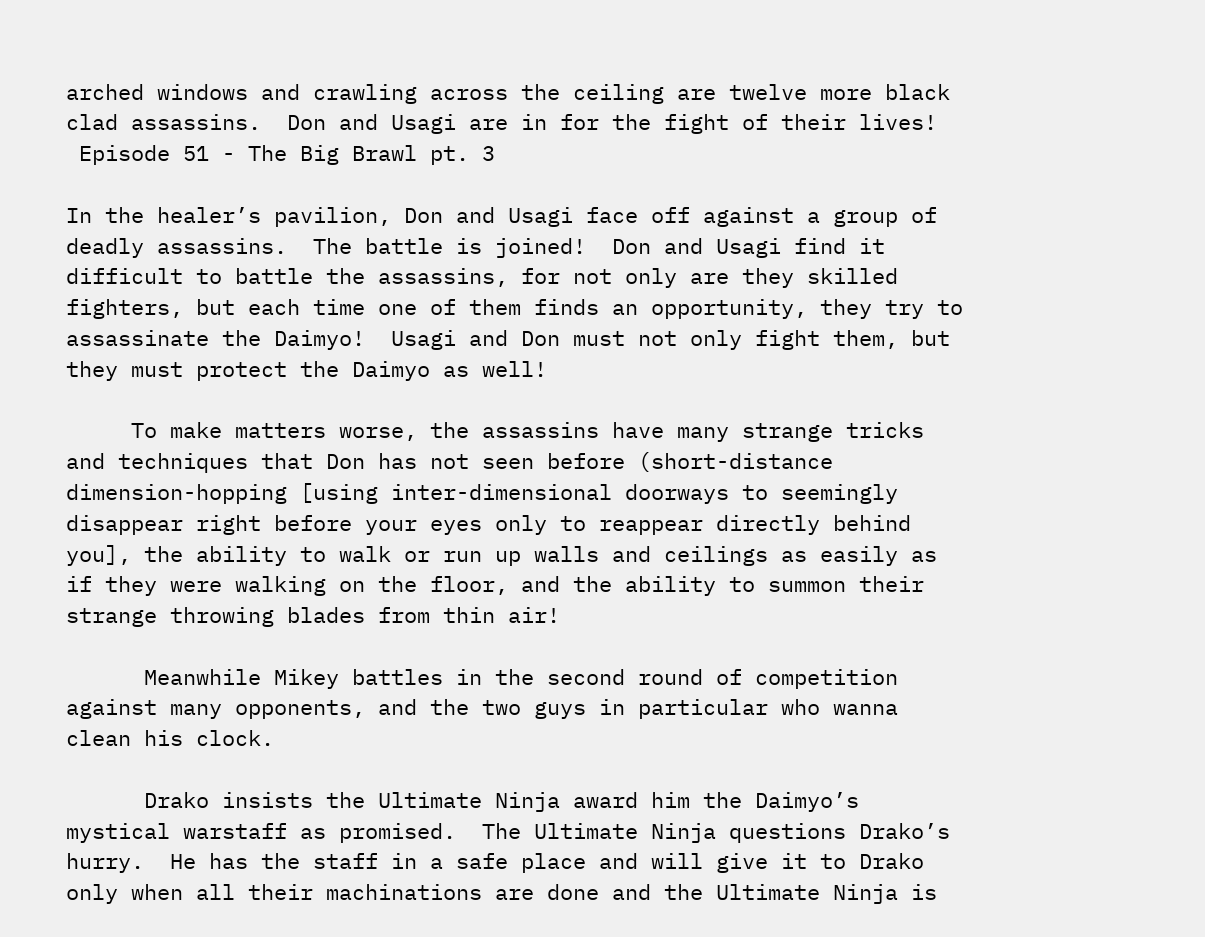arched windows and crawling across the ceiling are twelve more black clad assassins.  Don and Usagi are in for the fight of their lives!
 Episode 51 - The Big Brawl pt. 3

In the healer’s pavilion, Don and Usagi face off against a group of deadly assassins.  The battle is joined!  Don and Usagi find it difficult to battle the assassins, for not only are they skilled fighters, but each time one of them finds an opportunity, they try to assassinate the Daimyo!  Usagi and Don must not only fight them, but they must protect the Daimyo as well!

     To make matters worse, the assassins have many strange tricks and techniques that Don has not seen before (short-distance dimension-hopping [using inter-dimensional doorways to seemingly disappear right before your eyes only to reappear directly behind you], the ability to walk or run up walls and ceilings as easily as if they were walking on the floor, and the ability to summon their strange throwing blades from thin air!

      Meanwhile Mikey battles in the second round of competition against many opponents, and the two guys in particular who wanna clean his clock.

      Drako insists the Ultimate Ninja award him the Daimyo’s mystical warstaff as promised.  The Ultimate Ninja questions Drako’s hurry.  He has the staff in a safe place and will give it to Drako only when all their machinations are done and the Ultimate Ninja is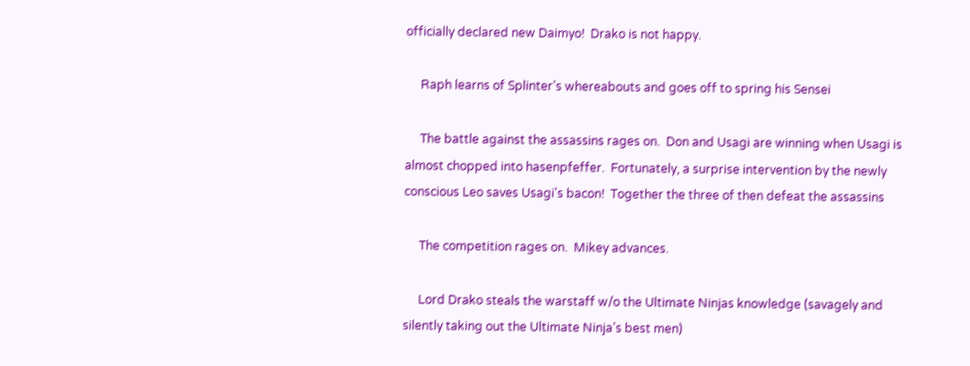officially declared new Daimyo!  Drako is not happy.

     Raph learns of Splinter’s whereabouts and goes off to spring his Sensei

     The battle against the assassins rages on.  Don and Usagi are winning when Usagi is almost chopped into hasenpfeffer.  Fortunately, a surprise intervention by the newly conscious Leo saves Usagi's bacon!  Together the three of then defeat the assassins

     The competition rages on.  Mikey advances.

     Lord Drako steals the warstaff w/o the Ultimate Ninjas knowledge (savagely and silently taking out the Ultimate Ninja’s best men)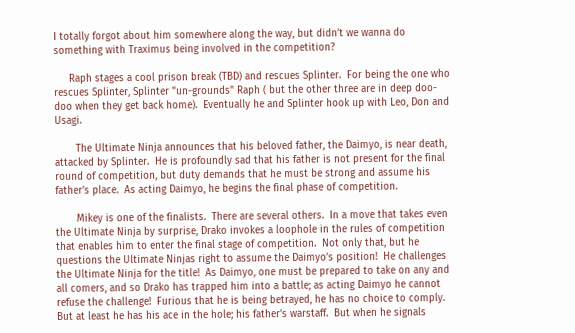I totally forgot about him somewhere along the way, but didn’t we wanna do something with Traximus being involved in the competition?

     Raph stages a cool prison break (TBD) and rescues Splinter.  For being the one who rescues Splinter, Splinter "un-grounds" Raph ( but the other three are in deep doo-doo when they get back home).  Eventually he and Splinter hook up with Leo, Don and Usagi.

       The Ultimate Ninja announces that his beloved father, the Daimyo, is near death, attacked by Splinter.  He is profoundly sad that his father is not present for the final round of competition, but duty demands that he must be strong and assume his father’s place.  As acting Daimyo, he begins the final phase of competition.

       Mikey is one of the finalists.  There are several others.  In a move that takes even the Ultimate Ninja by surprise, Drako invokes a loophole in the rules of competition that enables him to enter the final stage of competition.  Not only that, but he questions the Ultimate Ninjas right to assume the Daimyo’s position!  He challenges the Ultimate Ninja for the title!  As Daimyo, one must be prepared to take on any and all comers, and so Drako has trapped him into a battle; as acting Daimyo he cannot refuse the challenge!  Furious that he is being betrayed, he has no choice to comply.  But at least he has his ace in the hole; his father’s warstaff.  But when he signals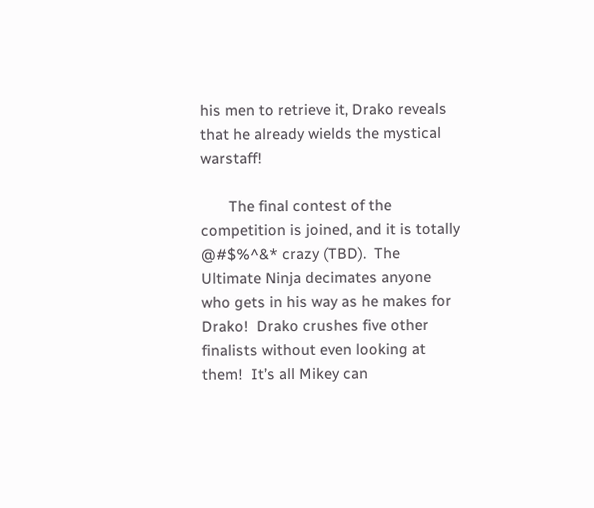his men to retrieve it, Drako reveals that he already wields the mystical warstaff!

       The final contest of the competition is joined, and it is totally @#$%^&* crazy (TBD).  The Ultimate Ninja decimates anyone who gets in his way as he makes for Drako!  Drako crushes five other finalists without even looking at them!  It’s all Mikey can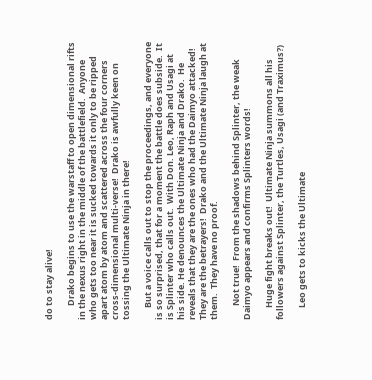do to stay alive!

       Drako begins to use the warstaff to open dimensional rifts in the nexus right in the middle of the battlefield.  Anyone who gets too near it is sucked towards it only to be ripped apart atom by atom and scattered across the four corners cross-dimensional multi-verse!  Drako is awfully keen on tossing the Ultimate Ninja in there!

      But a voice calls out to stop the proceedings, and everyone is so surprised, that for a moment the battle does subside.  It is Splinter who calls out.  With Don. Leo, Raph and Usagi at his side. He denounces the Ultimate Ninja and Drako.  He reveals that they are the ones who had the Daimyo attacked!  They are the betrayers!  Drako and the Ultimate Ninja laugh at them.  They have no proof.

       Not true!  From the shadows behind Splinter, the weak Daimyo appears and confirms Splinters words!

      Huge fight breaks out!  Ultimate Ninja summons all his followers against Splinter, the Turtles, Usagi (and Traximus?)

      Leo gets to kicks the Ultimate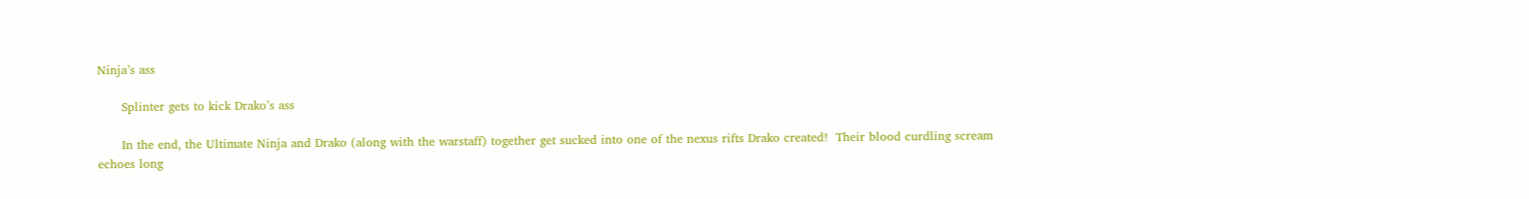Ninja’s ass

      Splinter gets to kick Drako’s ass

      In the end, the Ultimate Ninja and Drako (along with the warstaff) together get sucked into one of the nexus rifts Drako created!  Their blood curdling scream echoes long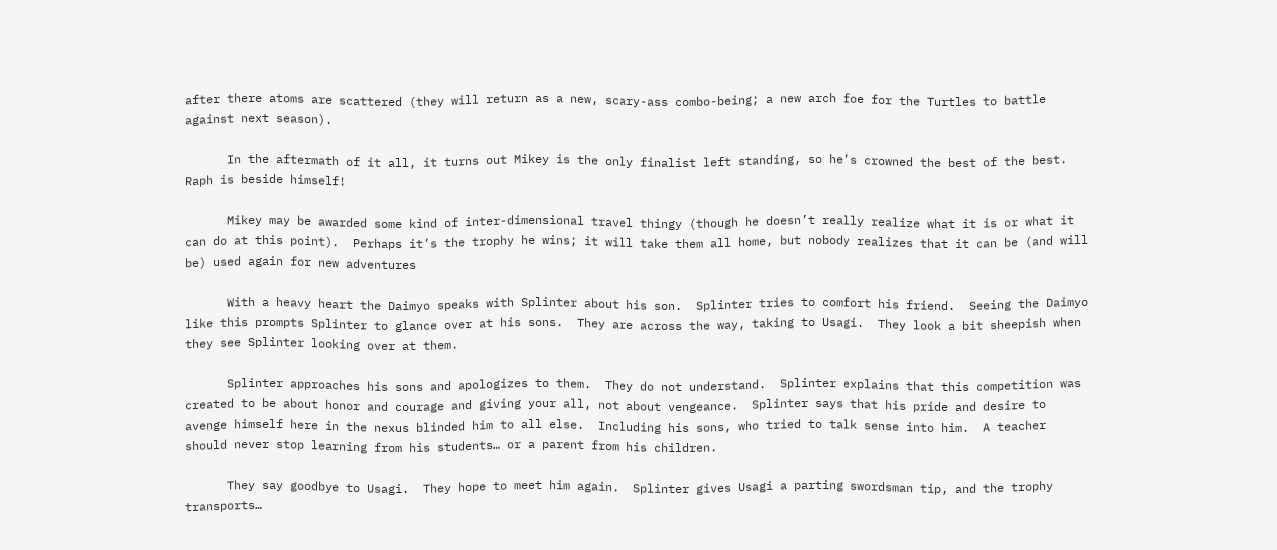after there atoms are scattered (they will return as a new, scary-ass combo-being; a new arch foe for the Turtles to battle against next season).

      In the aftermath of it all, it turns out Mikey is the only finalist left standing, so he’s crowned the best of the best.  Raph is beside himself!

      Mikey may be awarded some kind of inter-dimensional travel thingy (though he doesn’t really realize what it is or what it can do at this point).  Perhaps it’s the trophy he wins; it will take them all home, but nobody realizes that it can be (and will be) used again for new adventures

      With a heavy heart the Daimyo speaks with Splinter about his son.  Splinter tries to comfort his friend.  Seeing the Daimyo like this prompts Splinter to glance over at his sons.  They are across the way, taking to Usagi.  They look a bit sheepish when they see Splinter looking over at them.

      Splinter approaches his sons and apologizes to them.  They do not understand.  Splinter explains that this competition was created to be about honor and courage and giving your all, not about vengeance.  Splinter says that his pride and desire to avenge himself here in the nexus blinded him to all else.  Including his sons, who tried to talk sense into him.  A teacher should never stop learning from his students… or a parent from his children.

      They say goodbye to Usagi.  They hope to meet him again.  Splinter gives Usagi a parting swordsman tip, and the trophy transports…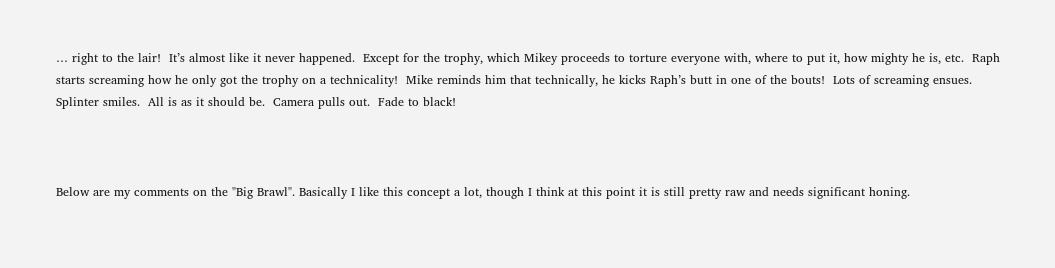… right to the lair!  It’s almost like it never happened.  Except for the trophy, which Mikey proceeds to torture everyone with, where to put it, how mighty he is, etc.  Raph starts screaming how he only got the trophy on a technicality!  Mike reminds him that technically, he kicks Raph’s butt in one of the bouts!  Lots of screaming ensues.  Splinter smiles.  All is as it should be.  Camera pulls out.  Fade to black!



Below are my comments on the "Big Brawl". Basically I like this concept a lot, though I think at this point it is still pretty raw and needs significant honing.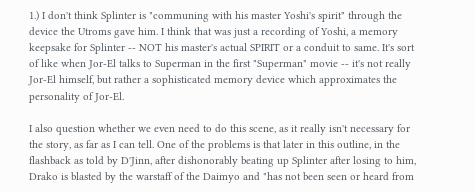1.) I don't think Splinter is "communing with his master Yoshi's spirit" through the device the Utroms gave him. I think that was just a recording of Yoshi, a memory keepsake for Splinter -- NOT his master's actual SPIRIT or a conduit to same. It's sort of like when Jor-El talks to Superman in the first "Superman" movie -- it's not really Jor-El himself, but rather a sophisticated memory device which approximates the personality of Jor-El.

I also question whether we even need to do this scene, as it really isn't necessary for the story, as far as I can tell. One of the problems is that later in this outline, in the flashback as told by D'Jinn, after dishonorably beating up Splinter after losing to him, Drako is blasted by the warstaff of the Daimyo and "has not been seen or heard from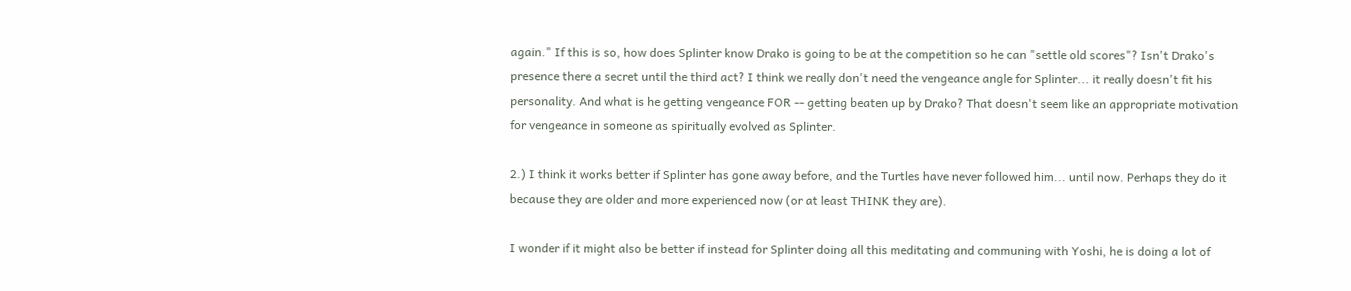again." If this is so, how does Splinter know Drako is going to be at the competition so he can "settle old scores"? Isn't Drako's presence there a secret until the third act? I think we really don't need the vengeance angle for Splinter... it really doesn't fit his personality. And what is he getting vengeance FOR -- getting beaten up by Drako? That doesn't seem like an appropriate motivation for vengeance in someone as spiritually evolved as Splinter.

2.) I think it works better if Splinter has gone away before, and the Turtles have never followed him... until now. Perhaps they do it because they are older and more experienced now (or at least THINK they are).

I wonder if it might also be better if instead for Splinter doing all this meditating and communing with Yoshi, he is doing a lot of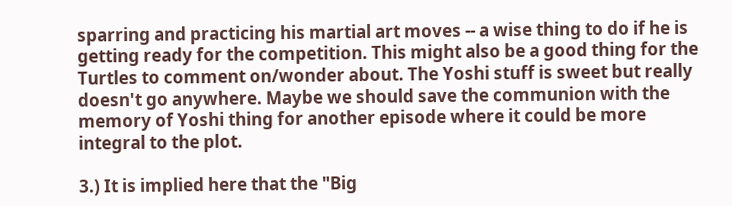sparring and practicing his martial art moves -- a wise thing to do if he is getting ready for the competition. This might also be a good thing for the Turtles to comment on/wonder about. The Yoshi stuff is sweet but really doesn't go anywhere. Maybe we should save the communion with the memory of Yoshi thing for another episode where it could be more integral to the plot.

3.) It is implied here that the "Big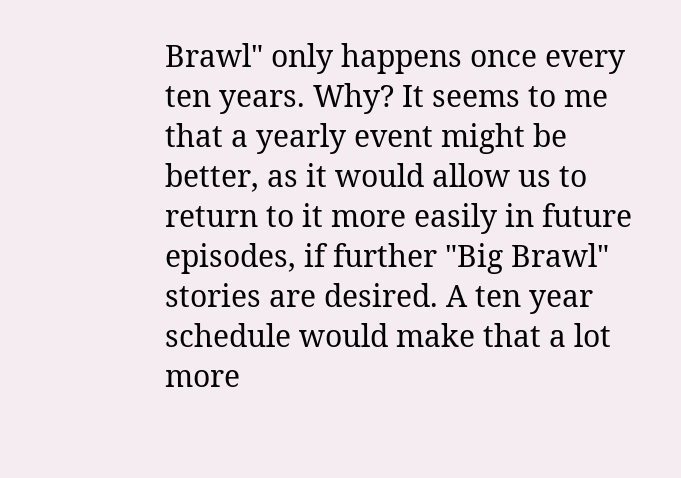Brawl" only happens once every ten years. Why? It seems to me that a yearly event might be better, as it would allow us to return to it more easily in future episodes, if further "Big Brawl" stories are desired. A ten year schedule would make that a lot more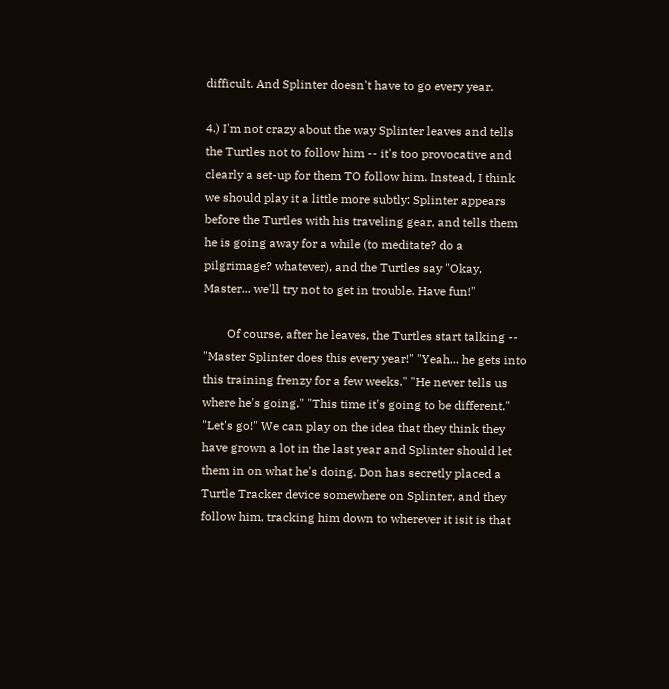difficult. And Splinter doesn't have to go every year.

4.) I'm not crazy about the way Splinter leaves and tells the Turtles not to follow him -- it's too provocative and clearly a set-up for them TO follow him. Instead, I think we should play it a little more subtly: Splinter appears before the Turtles with his traveling gear, and tells them he is going away for a while (to meditate? do a pilgrimage? whatever), and the Turtles say "Okay, Master... we'll try not to get in trouble. Have fun!"

        Of course, after he leaves, the Turtles start talking -- "Master Splinter does this every year!" "Yeah... he gets into this training frenzy for a few weeks." "He never tells us where he's going." "This time it's going to be different." "Let's go!" We can play on the idea that they think they have grown a lot in the last year and Splinter should let them in on what he's doing. Don has secretly placed a Turtle Tracker device somewhere on Splinter, and they follow him, tracking him down to wherever it isit is that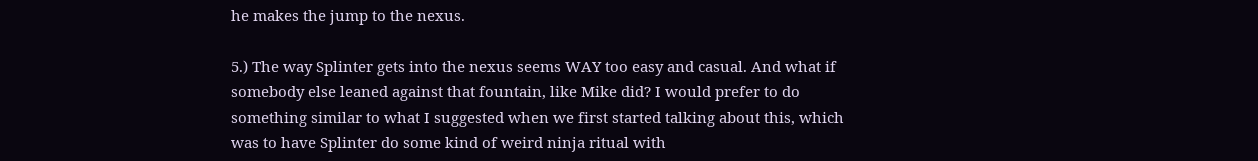he makes the jump to the nexus.

5.) The way Splinter gets into the nexus seems WAY too easy and casual. And what if somebody else leaned against that fountain, like Mike did? I would prefer to do something similar to what I suggested when we first started talking about this, which was to have Splinter do some kind of weird ninja ritual with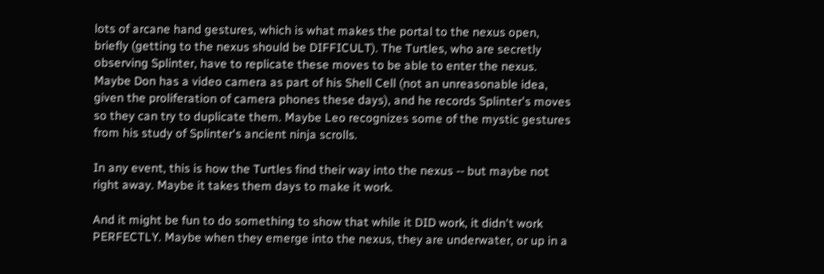lots of arcane hand gestures, which is what makes the portal to the nexus open, briefly (getting to the nexus should be DIFFICULT). The Turtles, who are secretly observing Splinter, have to replicate these moves to be able to enter the nexus. Maybe Don has a video camera as part of his Shell Cell (not an unreasonable idea, given the proliferation of camera phones these days), and he records Splinter's moves so they can try to duplicate them. Maybe Leo recognizes some of the mystic gestures from his study of Splinter's ancient ninja scrolls.

In any event, this is how the Turtles find their way into the nexus -- but maybe not right away. Maybe it takes them days to make it work.

And it might be fun to do something to show that while it DID work, it didn't work PERFECTLY. Maybe when they emerge into the nexus, they are underwater, or up in a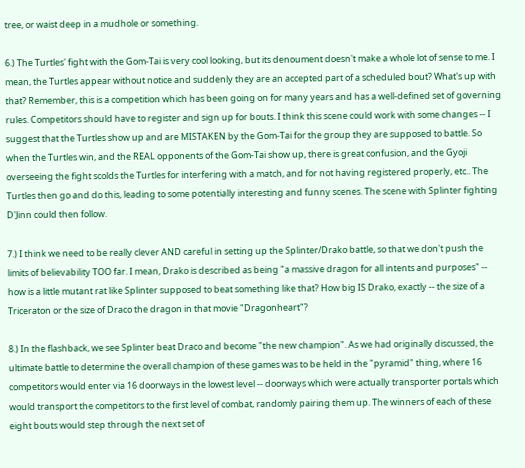tree, or waist deep in a mudhole or something.

6.) The Turtles' fight with the Gom-Tai is very cool looking, but its denoument doesn't make a whole lot of sense to me. I mean, the Turtles appear without notice and suddenly they are an accepted part of a scheduled bout? What's up with that? Remember, this is a competition which has been going on for many years and has a well-defined set of governing rules. Competitors should have to register and sign up for bouts. I think this scene could work with some changes -- I suggest that the Turtles show up and are MISTAKEN by the Gom-Tai for the group they are supposed to battle. So when the Turtles win, and the REAL opponents of the Gom-Tai show up, there is great confusion, and the Gyoji overseeing the fight scolds the Turtles for interfering with a match, and for not having registered properly, etc.. The Turtles then go and do this, leading to some potentially interesting and funny scenes. The scene with Splinter fighting D'Jinn could then follow.

7.) I think we need to be really clever AND careful in setting up the Splinter/Drako battle, so that we don't push the limits of believability TOO far. I mean, Drako is described as being "a massive dragon for all intents and purposes" -- how is a little mutant rat like Splinter supposed to beat something like that? How big IS Drako, exactly -- the size of a Triceraton or the size of Draco the dragon in that movie "Dragonheart"?

8.) In the flashback, we see Splinter beat Draco and become "the new champion". As we had originally discussed, the ultimate battle to determine the overall champion of these games was to be held in the "pyramid" thing, where 16 competitors would enter via 16 doorways in the lowest level -- doorways which were actually transporter portals which would transport the competitors to the first level of combat, randomly pairing them up. The winners of each of these eight bouts would step through the next set of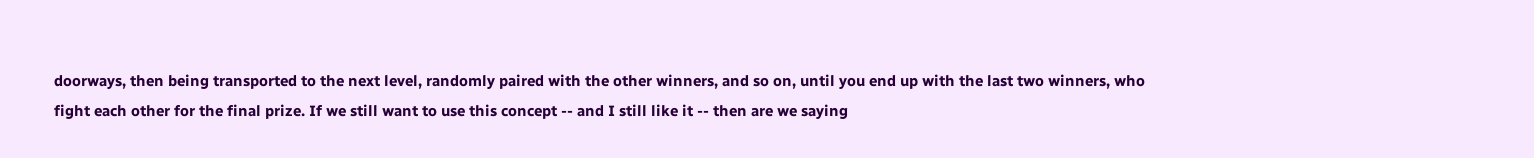doorways, then being transported to the next level, randomly paired with the other winners, and so on, until you end up with the last two winners, who fight each other for the final prize. If we still want to use this concept -- and I still like it -- then are we saying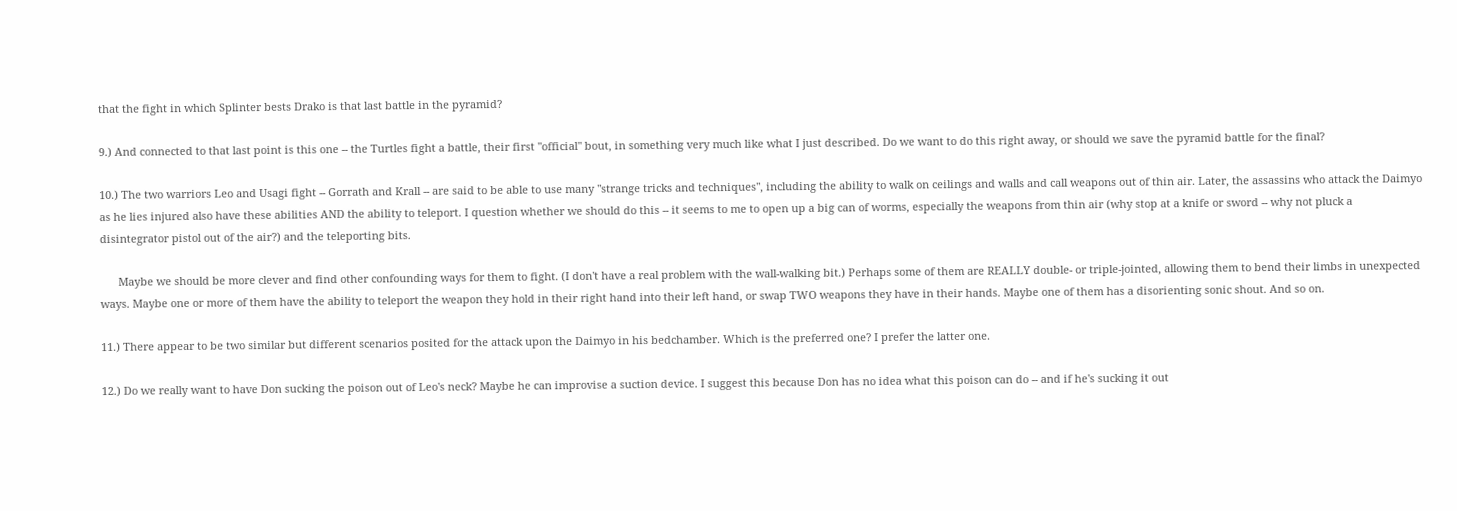that the fight in which Splinter bests Drako is that last battle in the pyramid?

9.) And connected to that last point is this one -- the Turtles fight a battle, their first "official" bout, in something very much like what I just described. Do we want to do this right away, or should we save the pyramid battle for the final?

10.) The two warriors Leo and Usagi fight -- Gorrath and Krall -- are said to be able to use many "strange tricks and techniques", including the ability to walk on ceilings and walls and call weapons out of thin air. Later, the assassins who attack the Daimyo as he lies injured also have these abilities AND the ability to teleport. I question whether we should do this -- it seems to me to open up a big can of worms, especially the weapons from thin air (why stop at a knife or sword -- why not pluck a disintegrator pistol out of the air?) and the teleporting bits.

      Maybe we should be more clever and find other confounding ways for them to fight. (I don't have a real problem with the wall-walking bit.) Perhaps some of them are REALLY double- or triple-jointed, allowing them to bend their limbs in unexpected ways. Maybe one or more of them have the ability to teleport the weapon they hold in their right hand into their left hand, or swap TWO weapons they have in their hands. Maybe one of them has a disorienting sonic shout. And so on.

11.) There appear to be two similar but different scenarios posited for the attack upon the Daimyo in his bedchamber. Which is the preferred one? I prefer the latter one.

12.) Do we really want to have Don sucking the poison out of Leo's neck? Maybe he can improvise a suction device. I suggest this because Don has no idea what this poison can do -- and if he's sucking it out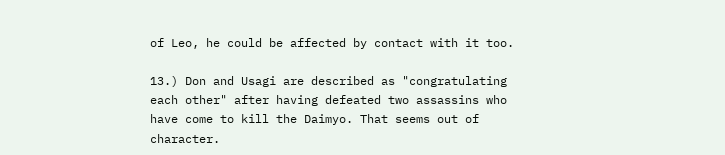of Leo, he could be affected by contact with it too.

13.) Don and Usagi are described as "congratulating each other" after having defeated two assassins who have come to kill the Daimyo. That seems out of character.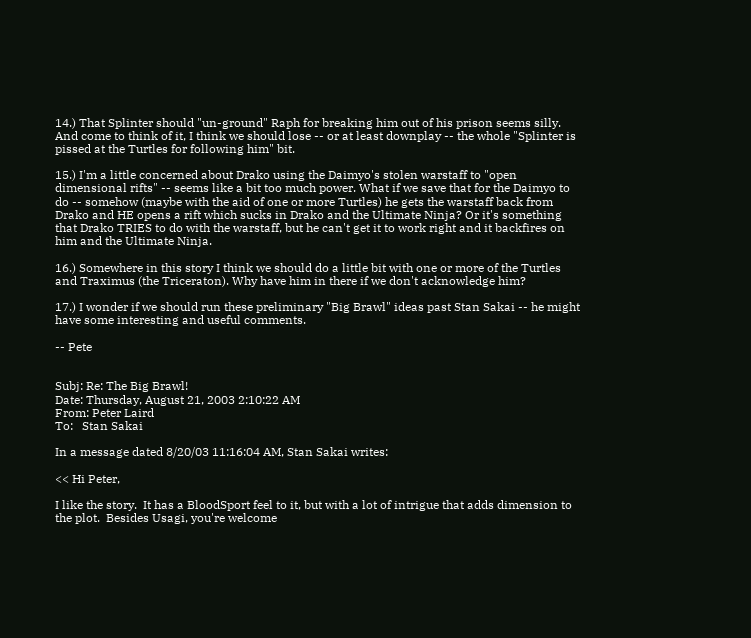14.) That Splinter should "un-ground" Raph for breaking him out of his prison seems silly. And come to think of it, I think we should lose -- or at least downplay -- the whole "Splinter is pissed at the Turtles for following him" bit.

15.) I'm a little concerned about Drako using the Daimyo's stolen warstaff to "open dimensional rifts" -- seems like a bit too much power. What if we save that for the Daimyo to do -- somehow (maybe with the aid of one or more Turtles) he gets the warstaff back from Drako and HE opens a rift which sucks in Drako and the Ultimate Ninja? Or it's something that Drako TRIES to do with the warstaff, but he can't get it to work right and it backfires on him and the Ultimate Ninja.

16.) Somewhere in this story I think we should do a little bit with one or more of the Turtles and Traximus (the Triceraton). Why have him in there if we don't acknowledge him?

17.) I wonder if we should run these preliminary "Big Brawl" ideas past Stan Sakai -- he might have some interesting and useful comments.

-- Pete


Subj: Re: The Big Brawl!
Date: Thursday, August 21, 2003 2:10:22 AM
From: Peter Laird
To:   Stan Sakai

In a message dated 8/20/03 11:16:04 AM, Stan Sakai writes:

<< Hi Peter,

I like the story.  It has a BloodSport feel to it, but with a lot of intrigue that adds dimension to the plot.  Besides Usagi, you're welcome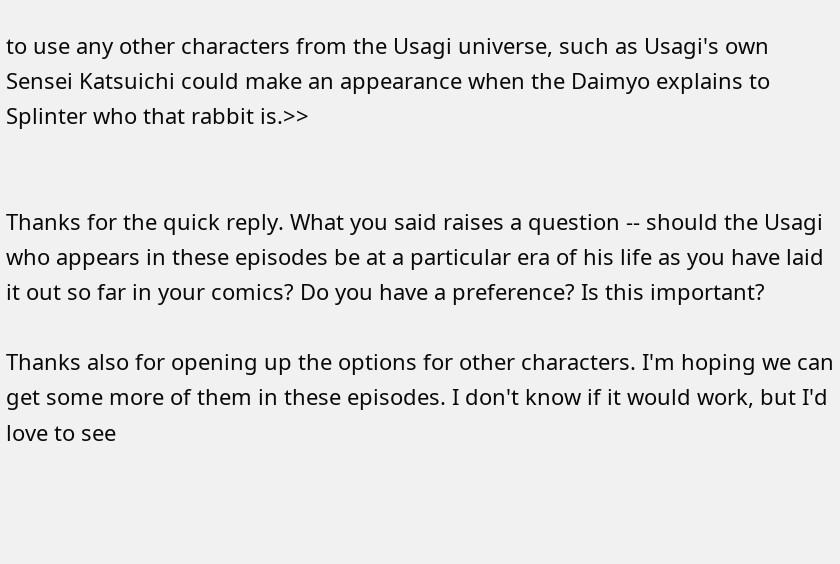to use any other characters from the Usagi universe, such as Usagi's own Sensei Katsuichi could make an appearance when the Daimyo explains to Splinter who that rabbit is.>>


Thanks for the quick reply. What you said raises a question -- should the Usagi who appears in these episodes be at a particular era of his life as you have laid it out so far in your comics? Do you have a preference? Is this important?

Thanks also for opening up the options for other characters. I'm hoping we can get some more of them in these episodes. I don't know if it would work, but I'd love to see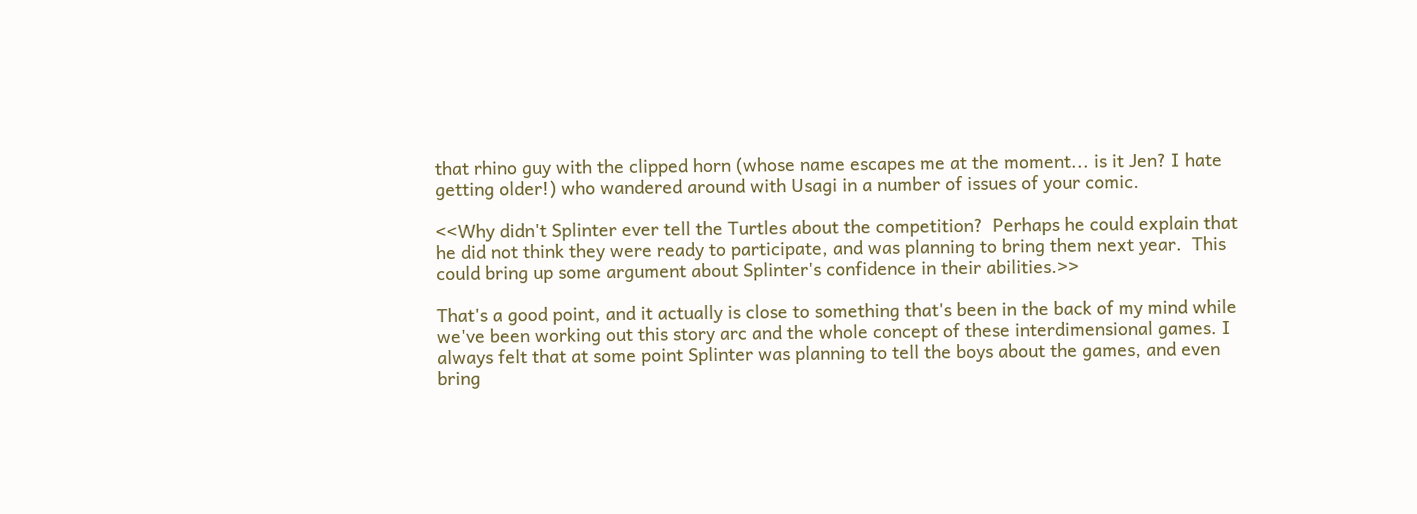that rhino guy with the clipped horn (whose name escapes me at the moment... is it Jen? I hate getting older!) who wandered around with Usagi in a number of issues of your comic.

<<Why didn't Splinter ever tell the Turtles about the competition?  Perhaps he could explain that he did not think they were ready to participate, and was planning to bring them next year.  This could bring up some argument about Splinter's confidence in their abilities.>>

That's a good point, and it actually is close to something that's been in the back of my mind while we've been working out this story arc and the whole concept of these interdimensional games. I always felt that at some point Splinter was planning to tell the boys about the games, and even bring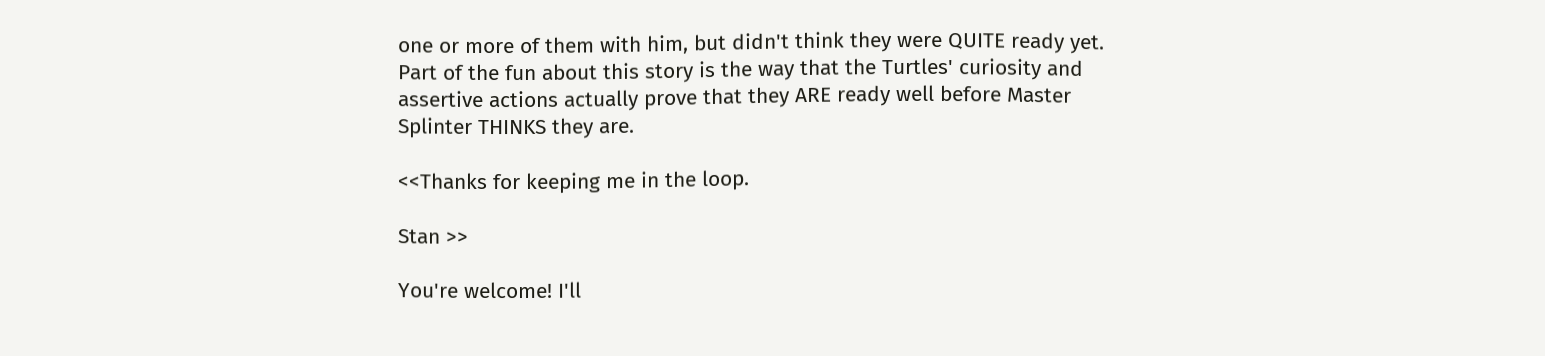one or more of them with him, but didn't think they were QUITE ready yet. Part of the fun about this story is the way that the Turtles' curiosity and assertive actions actually prove that they ARE ready well before Master Splinter THINKS they are.

<<Thanks for keeping me in the loop.

Stan >>

You're welcome! I'll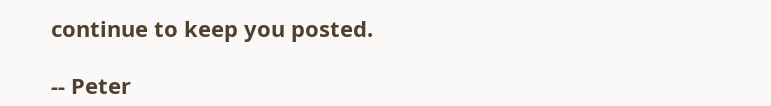continue to keep you posted.

-- Peter